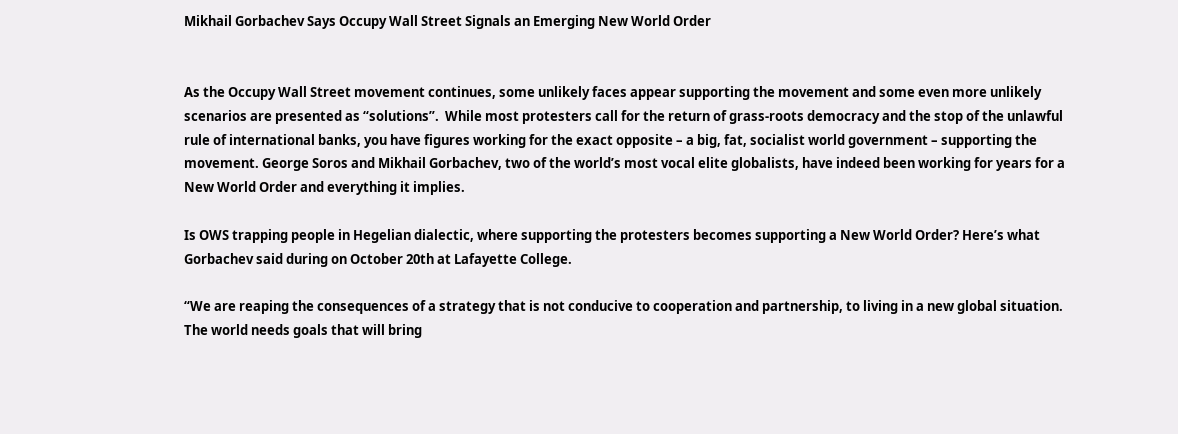Mikhail Gorbachev Says Occupy Wall Street Signals an Emerging New World Order


As the Occupy Wall Street movement continues, some unlikely faces appear supporting the movement and some even more unlikely scenarios are presented as “solutions”.  While most protesters call for the return of grass-roots democracy and the stop of the unlawful rule of international banks, you have figures working for the exact opposite – a big, fat, socialist world government – supporting the movement. George Soros and Mikhail Gorbachev, two of the world’s most vocal elite globalists, have indeed been working for years for a New World Order and everything it implies.

Is OWS trapping people in Hegelian dialectic, where supporting the protesters becomes supporting a New World Order? Here’s what Gorbachev said during on October 20th at Lafayette College.

“We are reaping the consequences of a strategy that is not conducive to cooperation and partnership, to living in a new global situation. The world needs goals that will bring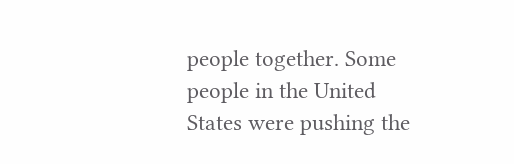people together. Some people in the United States were pushing the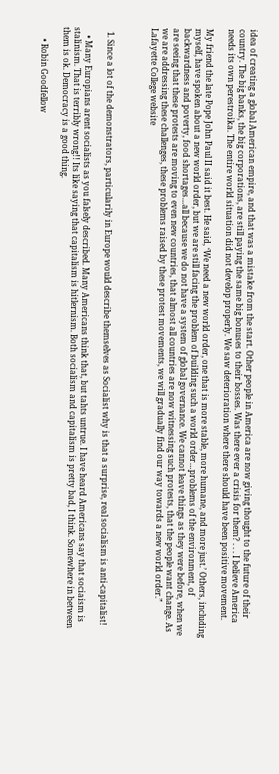idea of creating a global American empire, and that was a mistake from the start. Other people in America are now giving thought to the future of their country. The big banks, the big corporations, are still paying the same big bonuses to their bosses. Was there ever a crisis for them? . . . I believe America needs its own perestroika. The entire world situation did not develop properly. We saw deterioration where there should have been positive movement.

My friend the late Pope John Paul II said it best. He said, ‘We need a new world order, one that is more stable, more humane, and more just.’ Others, including myself, have spoken about a new world order, but we are still facing the problem of building such a world order…problems of the environment, of backwardness and poverty, food shortages…all because we do not have a system of global governance. We cannot leave things as they were before, when we are seeing that these protests are moving to even new countries, that almost all countries are now witnessing such protests, that the people want change. As we are addressing these challenges, these problems raised by these protest movements, we will gradually find our way towards a new world order.”
Lafayette College website



  1. Since a lot of the demonstrators, particularily in Europe would describe themselves as Socialist why is that a surprise, real socialism is anti-capitalist!

    • Many Europians arent socialists as you falsely described. Many Americans think that, but tahts untrue. I have heard Americans say that sociaism is stalinism. That is terribly wrong!! Its like saying that capitalism is hitlernism. Both socialism and capitalism is pretty bad, I think. Somewhere in between them is ok. Democracy is a good thing.

      • Robin Goodfellow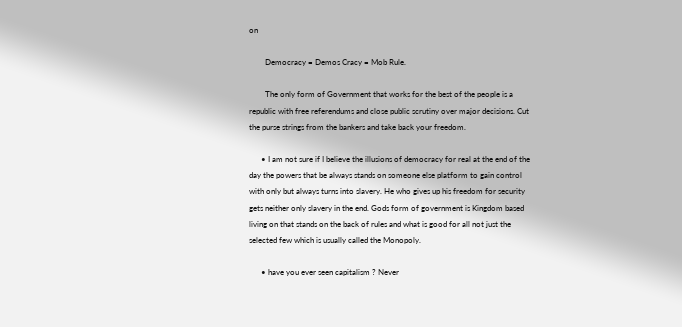on

        Democracy = Demos Cracy = Mob Rule.

        The only form of Government that works for the best of the people is a republic with free referendums and close public scrutiny over major decisions. Cut the purse strings from the bankers and take back your freedom.

      • I am not sure if I believe the illusions of democracy for real at the end of the day the powers that be always stands on someone else platform to gain control with only but always turns into slavery. He who gives up his freedom for security gets neither only slavery in the end. Gods form of government is Kingdom based living on that stands on the back of rules and what is good for all not just the selected few which is usually called the Monopoly.

      • have you ever seen capitalism ? Never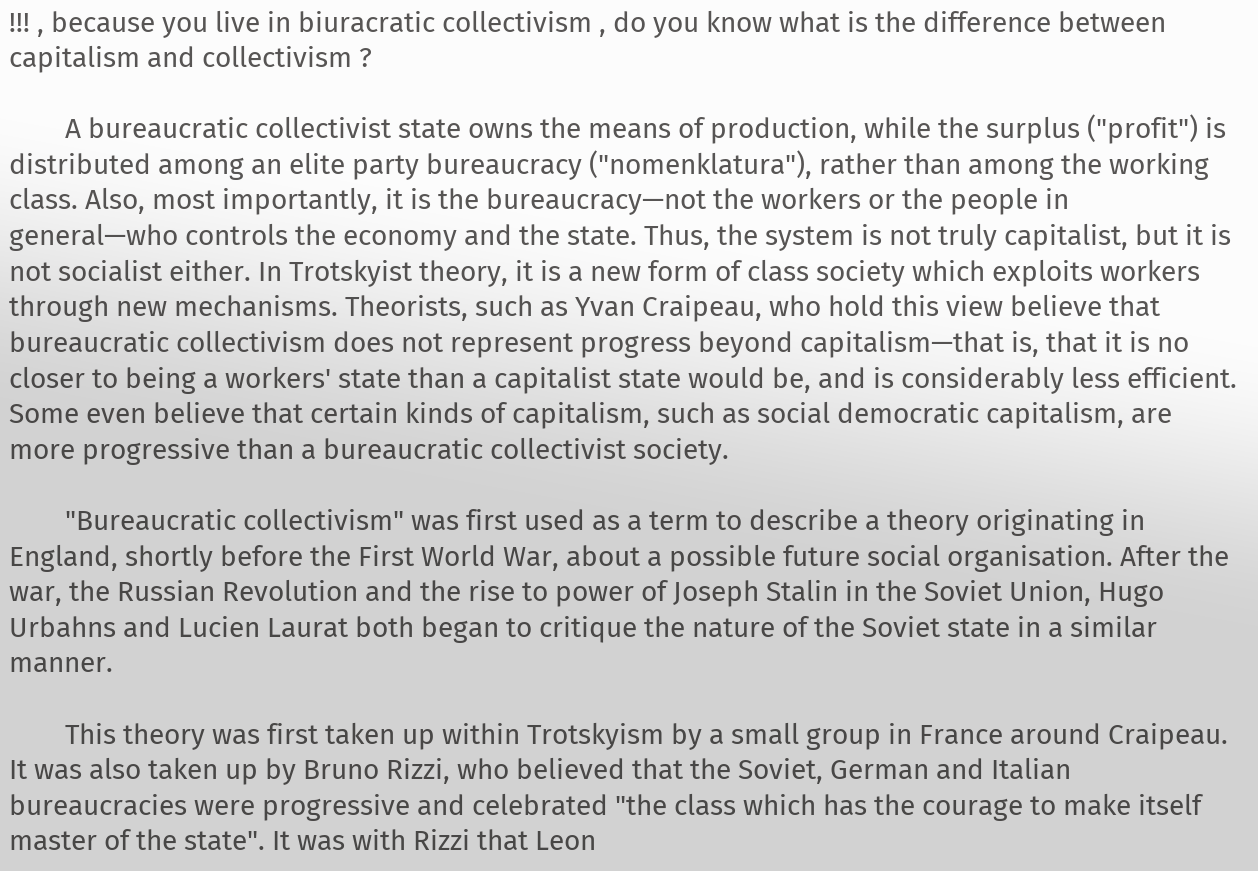!!! , because you live in biuracratic collectivism , do you know what is the difference between capitalism and collectivism ?

        A bureaucratic collectivist state owns the means of production, while the surplus ("profit") is distributed among an elite party bureaucracy ("nomenklatura"), rather than among the working class. Also, most importantly, it is the bureaucracy—not the workers or the people in general—who controls the economy and the state. Thus, the system is not truly capitalist, but it is not socialist either. In Trotskyist theory, it is a new form of class society which exploits workers through new mechanisms. Theorists, such as Yvan Craipeau, who hold this view believe that bureaucratic collectivism does not represent progress beyond capitalism—that is, that it is no closer to being a workers' state than a capitalist state would be, and is considerably less efficient. Some even believe that certain kinds of capitalism, such as social democratic capitalism, are more progressive than a bureaucratic collectivist society.

        "Bureaucratic collectivism" was first used as a term to describe a theory originating in England, shortly before the First World War, about a possible future social organisation. After the war, the Russian Revolution and the rise to power of Joseph Stalin in the Soviet Union, Hugo Urbahns and Lucien Laurat both began to critique the nature of the Soviet state in a similar manner.

        This theory was first taken up within Trotskyism by a small group in France around Craipeau. It was also taken up by Bruno Rizzi, who believed that the Soviet, German and Italian bureaucracies were progressive and celebrated "the class which has the courage to make itself master of the state". It was with Rizzi that Leon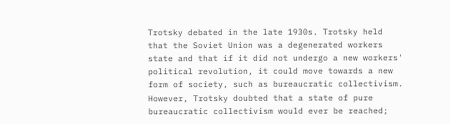Trotsky debated in the late 1930s. Trotsky held that the Soviet Union was a degenerated workers state and that if it did not undergo a new workers' political revolution, it could move towards a new form of society, such as bureaucratic collectivism. However, Trotsky doubted that a state of pure bureaucratic collectivism would ever be reached;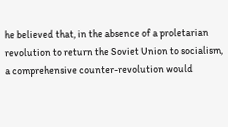he believed that, in the absence of a proletarian revolution to return the Soviet Union to socialism, a comprehensive counter-revolution would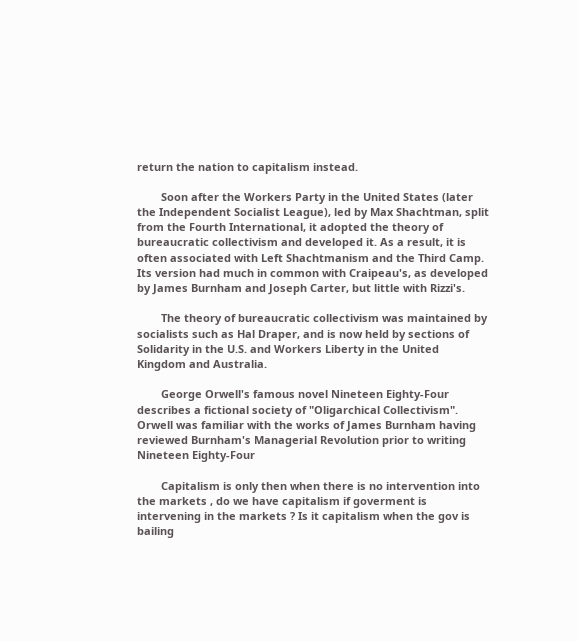return the nation to capitalism instead.

        Soon after the Workers Party in the United States (later the Independent Socialist League), led by Max Shachtman, split from the Fourth International, it adopted the theory of bureaucratic collectivism and developed it. As a result, it is often associated with Left Shachtmanism and the Third Camp. Its version had much in common with Craipeau's, as developed by James Burnham and Joseph Carter, but little with Rizzi's.

        The theory of bureaucratic collectivism was maintained by socialists such as Hal Draper, and is now held by sections of Solidarity in the U.S. and Workers Liberty in the United Kingdom and Australia.

        George Orwell's famous novel Nineteen Eighty-Four describes a fictional society of "Oligarchical Collectivism". Orwell was familiar with the works of James Burnham having reviewed Burnham's Managerial Revolution prior to writing Nineteen Eighty-Four

        Capitalism is only then when there is no intervention into the markets , do we have capitalism if goverment is intervening in the markets ? Is it capitalism when the gov is bailing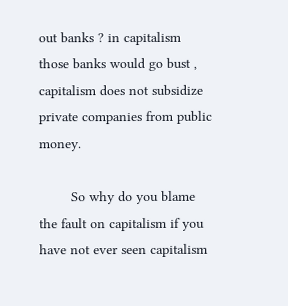out banks ? in capitalism those banks would go bust , capitalism does not subsidize private companies from public money.

        So why do you blame the fault on capitalism if you have not ever seen capitalism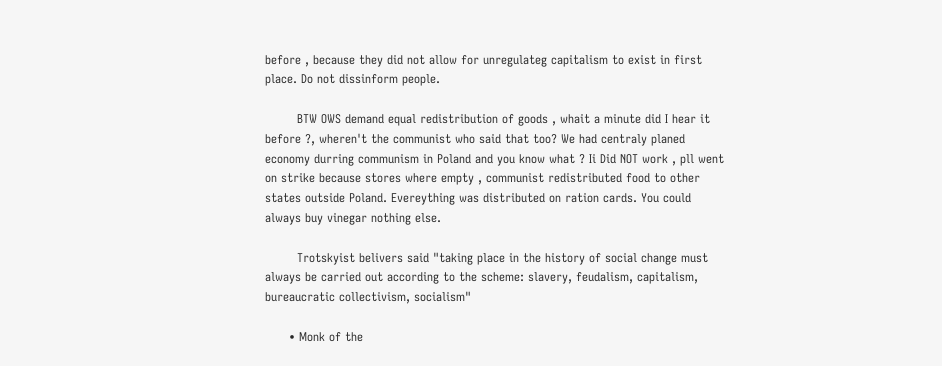before , because they did not allow for unregulateg capitalism to exist in first place. Do not dissinform people.

        BTW OWS demand equal redistribution of goods , whait a minute did I hear it before ?, wheren't the communist who said that too? We had centraly planed economy durring communism in Poland and you know what ? Ii Did NOT work , pll went on strike because stores where empty , communist redistributed food to other states outside Poland. Evereything was distributed on ration cards. You could always buy vinegar nothing else.

        Trotskyist belivers said "taking place in the history of social change must always be carried out according to the scheme: slavery, feudalism, capitalism, bureaucratic collectivism, socialism"

      • Monk of the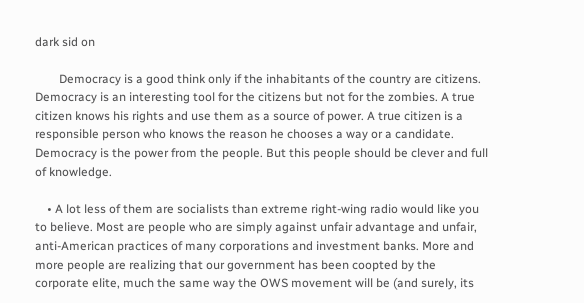dark sid on

        Democracy is a good think only if the inhabitants of the country are citizens. Democracy is an interesting tool for the citizens but not for the zombies. A true citizen knows his rights and use them as a source of power. A true citizen is a responsible person who knows the reason he chooses a way or a candidate. Democracy is the power from the people. But this people should be clever and full of knowledge.

    • A lot less of them are socialists than extreme right-wing radio would like you to believe. Most are people who are simply against unfair advantage and unfair, anti-American practices of many corporations and investment banks. More and more people are realizing that our government has been coopted by the corporate elite, much the same way the OWS movement will be (and surely, its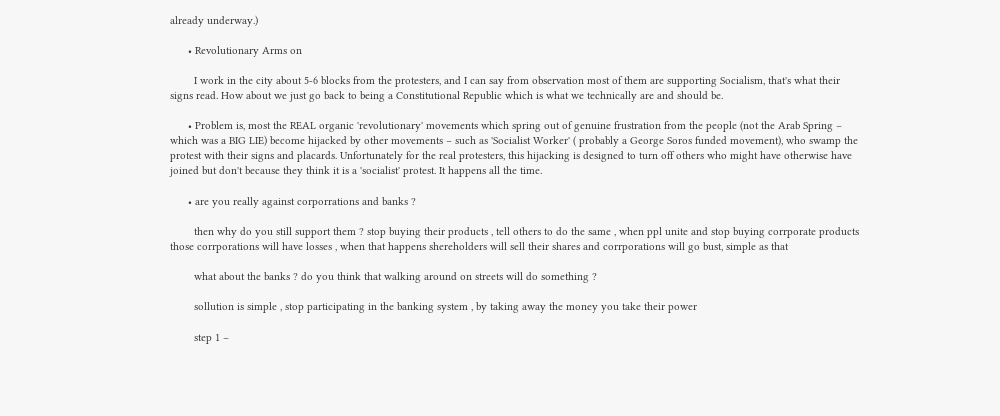already underway.)

      • Revolutionary Arms on

        I work in the city about 5-6 blocks from the protesters, and I can say from observation most of them are supporting Socialism, that's what their signs read. How about we just go back to being a Constitutional Republic which is what we technically are and should be.

      • Problem is, most the REAL organic 'revolutionary' movements which spring out of genuine frustration from the people (not the Arab Spring – which was a BIG LIE) become hijacked by other movements – such as 'Socialist Worker' ( probably a George Soros funded movement), who swamp the protest with their signs and placards. Unfortunately for the real protesters, this hijacking is designed to turn off others who might have otherwise have joined but don't because they think it is a 'socialist' protest. It happens all the time.

      • are you really against corporrations and banks ?

        then why do you still support them ? stop buying their products , tell others to do the same , when ppl unite and stop buying corrporate products those corrporations will have losses , when that happens shereholders will sell their shares and corrporations will go bust, simple as that

        what about the banks ? do you think that walking around on streets will do something ?

        sollution is simple , stop participating in the banking system , by taking away the money you take their power

        step 1 –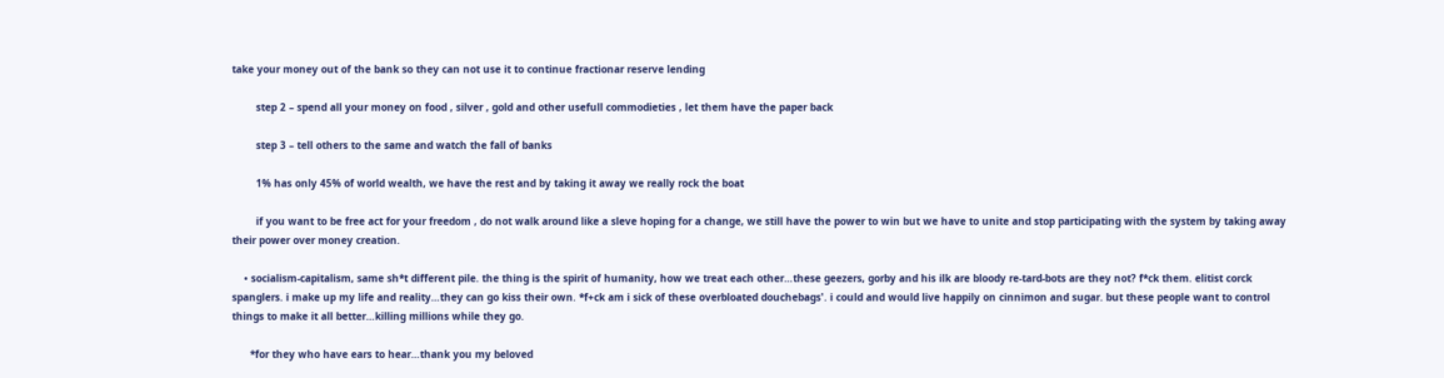take your money out of the bank so they can not use it to continue fractionar reserve lending

        step 2 – spend all your money on food , silver , gold and other usefull commodieties , let them have the paper back

        step 3 – tell others to the same and watch the fall of banks

        1% has only 45% of world wealth, we have the rest and by taking it away we really rock the boat

        if you want to be free act for your freedom , do not walk around like a sleve hoping for a change, we still have the power to win but we have to unite and stop participating with the system by taking away their power over money creation.

    • socialism-capitalism, same sh*t different pile. the thing is the spirit of humanity, how we treat each other…these geezers, gorby and his ilk are bloody re-tard-bots are they not? f*ck them. elitist corck spanglers. i make up my life and reality…they can go kiss their own. *f+ck am i sick of these overbloated douchebags'. i could and would live happily on cinnimon and sugar. but these people want to control things to make it all better…killing millions while they go.

      *for they who have ears to hear…thank you my beloved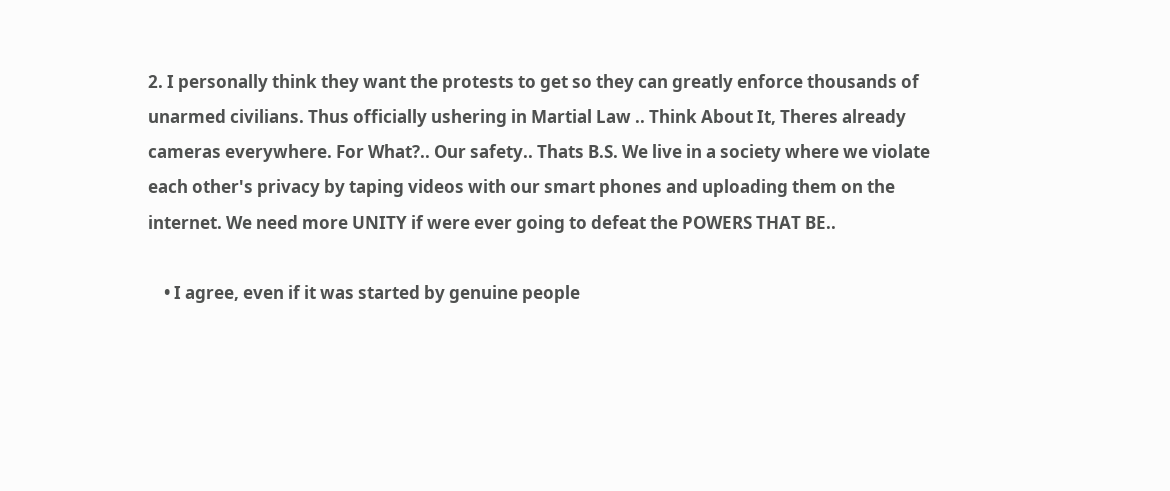2. I personally think they want the protests to get so they can greatly enforce thousands of unarmed civilians. Thus officially ushering in Martial Law .. Think About It, Theres already cameras everywhere. For What?.. Our safety.. Thats B.S. We live in a society where we violate each other's privacy by taping videos with our smart phones and uploading them on the internet. We need more UNITY if were ever going to defeat the POWERS THAT BE..

    • I agree, even if it was started by genuine people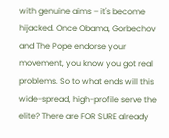with genuine aims – it's become hijacked. Once Obama, Gorbechov and The Pope endorse your movement, you know you got real problems. So to what ends will this wide-spread, high-profile serve the elite? There are FOR SURE already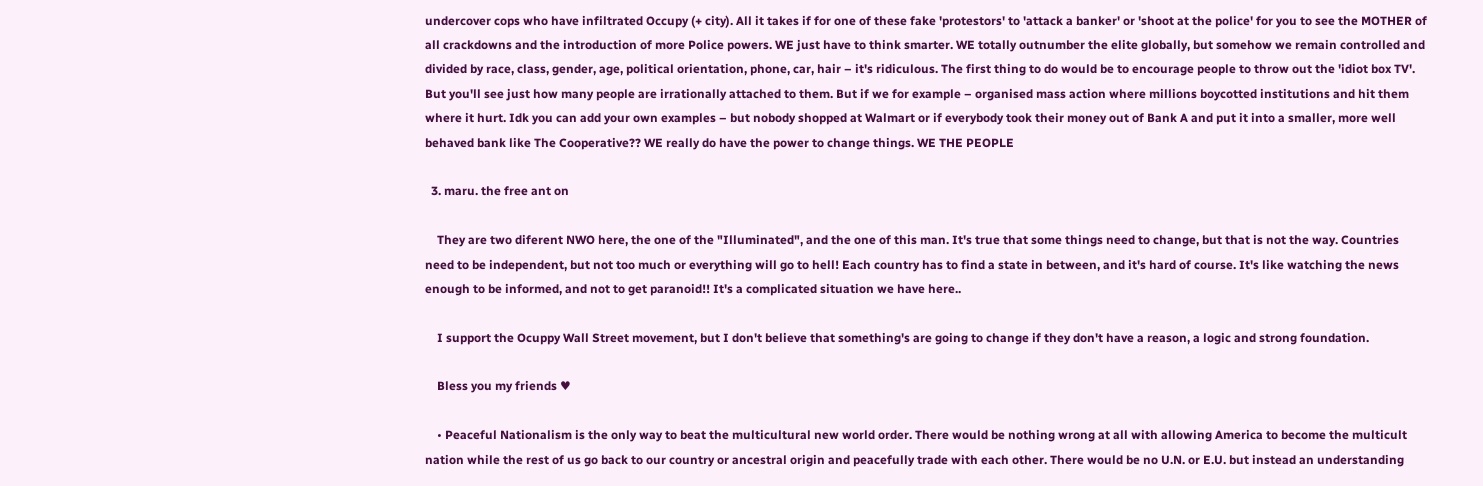undercover cops who have infiltrated Occupy (+ city). All it takes if for one of these fake 'protestors' to 'attack a banker' or 'shoot at the police' for you to see the MOTHER of all crackdowns and the introduction of more Police powers. WE just have to think smarter. WE totally outnumber the elite globally, but somehow we remain controlled and divided by race, class, gender, age, political orientation, phone, car, hair – it's ridiculous. The first thing to do would be to encourage people to throw out the 'idiot box TV'. But you'll see just how many people are irrationally attached to them. But if we for example – organised mass action where millions boycotted institutions and hit them where it hurt. Idk you can add your own examples – but nobody shopped at Walmart or if everybody took their money out of Bank A and put it into a smaller, more well behaved bank like The Cooperative?? WE really do have the power to change things. WE THE PEOPLE

  3. maru. the free ant on

    They are two diferent NWO here, the one of the "Illuminated", and the one of this man. It's true that some things need to change, but that is not the way. Countries need to be independent, but not too much or everything will go to hell! Each country has to find a state in between, and it's hard of course. It's like watching the news enough to be informed, and not to get paranoid!! It's a complicated situation we have here..

    I support the Ocuppy Wall Street movement, but I don't believe that something's are going to change if they don't have a reason, a logic and strong foundation.

    Bless you my friends ♥

    • Peaceful Nationalism is the only way to beat the multicultural new world order. There would be nothing wrong at all with allowing America to become the multicult nation while the rest of us go back to our country or ancestral origin and peacefully trade with each other. There would be no U.N. or E.U. but instead an understanding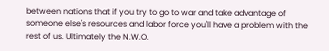between nations that if you try to go to war and take advantage of someone else's resources and labor force you'll have a problem with the rest of us. Ultimately the N.W.O.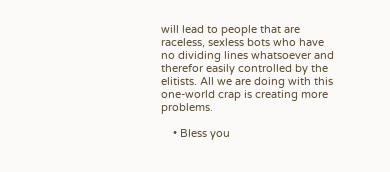will lead to people that are raceless, sexless bots who have no dividing lines whatsoever and therefor easily controlled by the elitists. All we are doing with this one-world crap is creating more problems.

    • Bless you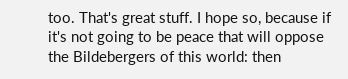too. That's great stuff. I hope so, because if it's not going to be peace that will oppose the Bildebergers of this world: then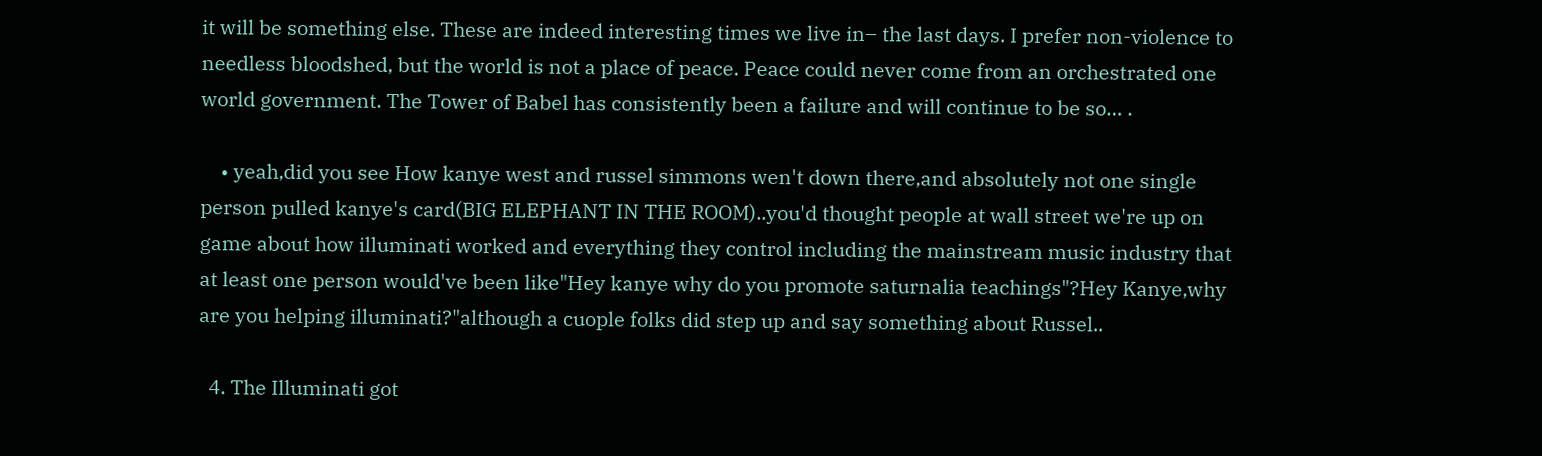it will be something else. These are indeed interesting times we live in– the last days. I prefer non-violence to needless bloodshed, but the world is not a place of peace. Peace could never come from an orchestrated one world government. The Tower of Babel has consistently been a failure and will continue to be so… .

    • yeah,did you see How kanye west and russel simmons wen't down there,and absolutely not one single person pulled kanye's card(BIG ELEPHANT IN THE ROOM)..you'd thought people at wall street we're up on game about how illuminati worked and everything they control including the mainstream music industry that at least one person would've been like"Hey kanye why do you promote saturnalia teachings"?Hey Kanye,why are you helping illuminati?"although a cuople folks did step up and say something about Russel..

  4. The Illuminati got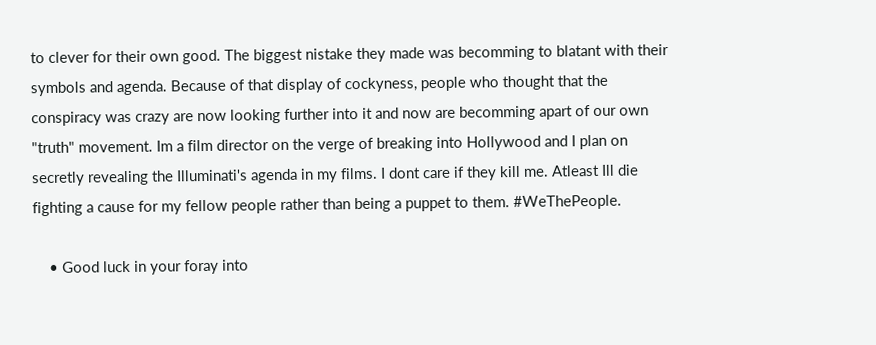to clever for their own good. The biggest nistake they made was becomming to blatant with their symbols and agenda. Because of that display of cockyness, people who thought that the conspiracy was crazy are now looking further into it and now are becomming apart of our own "truth" movement. Im a film director on the verge of breaking into Hollywood and I plan on secretly revealing the Illuminati's agenda in my films. I dont care if they kill me. Atleast Ill die fighting a cause for my fellow people rather than being a puppet to them. #WeThePeople.

    • Good luck in your foray into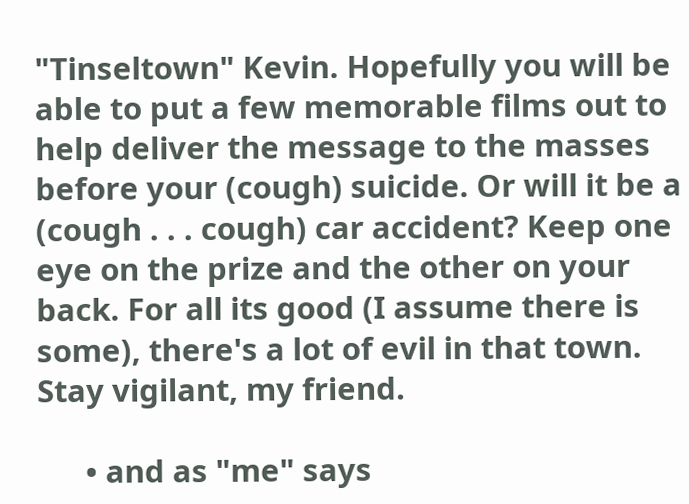"Tinseltown" Kevin. Hopefully you will be able to put a few memorable films out to help deliver the message to the masses before your (cough) suicide. Or will it be a (cough . . . cough) car accident? Keep one eye on the prize and the other on your back. For all its good (I assume there is some), there's a lot of evil in that town. Stay vigilant, my friend.

      • and as "me" says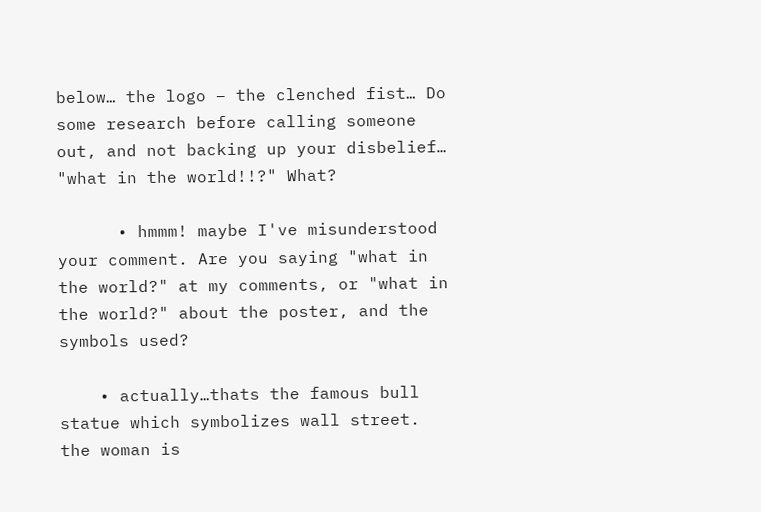below… the logo – the clenched fist… Do some research before calling someone out, and not backing up your disbelief… "what in the world!!?" What?

      • hmmm! maybe I've misunderstood your comment. Are you saying "what in the world?" at my comments, or "what in the world?" about the poster, and the symbols used?

    • actually…thats the famous bull statue which symbolizes wall street. the woman is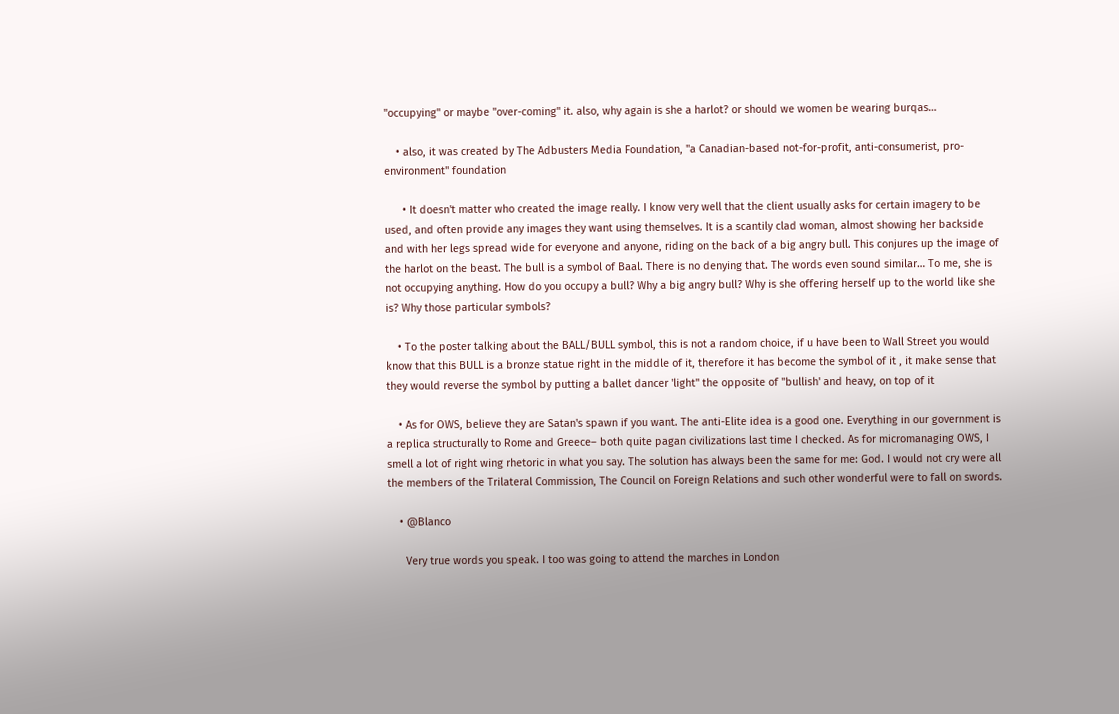"occupying" or maybe "over-coming" it. also, why again is she a harlot? or should we women be wearing burqas…

    • also, it was created by The Adbusters Media Foundation, "a Canadian-based not-for-profit, anti-consumerist, pro-environment" foundation

      • It doesn't matter who created the image really. I know very well that the client usually asks for certain imagery to be used, and often provide any images they want using themselves. It is a scantily clad woman, almost showing her backside and with her legs spread wide for everyone and anyone, riding on the back of a big angry bull. This conjures up the image of the harlot on the beast. The bull is a symbol of Baal. There is no denying that. The words even sound similar… To me, she is not occupying anything. How do you occupy a bull? Why a big angry bull? Why is she offering herself up to the world like she is? Why those particular symbols?

    • To the poster talking about the BALL/BULL symbol, this is not a random choice, if u have been to Wall Street you would know that this BULL is a bronze statue right in the middle of it, therefore it has become the symbol of it , it make sense that they would reverse the symbol by putting a ballet dancer 'light" the opposite of "bullish' and heavy, on top of it

    • As for OWS, believe they are Satan's spawn if you want. The anti-Elite idea is a good one. Everything in our government is a replica structurally to Rome and Greece– both quite pagan civilizations last time I checked. As for micromanaging OWS, I smell a lot of right wing rhetoric in what you say. The solution has always been the same for me: God. I would not cry were all the members of the Trilateral Commission, The Council on Foreign Relations and such other wonderful were to fall on swords.

    • @Blanco

      Very true words you speak. I too was going to attend the marches in London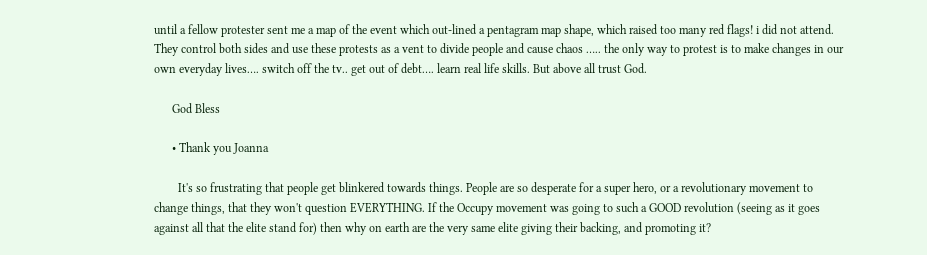until a fellow protester sent me a map of the event which out-lined a pentagram map shape, which raised too many red flags! i did not attend. They control both sides and use these protests as a vent to divide people and cause chaos ….. the only way to protest is to make changes in our own everyday lives…. switch off the tv.. get out of debt…. learn real life skills. But above all trust God.

      God Bless

      • Thank you Joanna

        It's so frustrating that people get blinkered towards things. People are so desperate for a super hero, or a revolutionary movement to change things, that they won't question EVERYTHING. If the Occupy movement was going to such a GOOD revolution (seeing as it goes against all that the elite stand for) then why on earth are the very same elite giving their backing, and promoting it?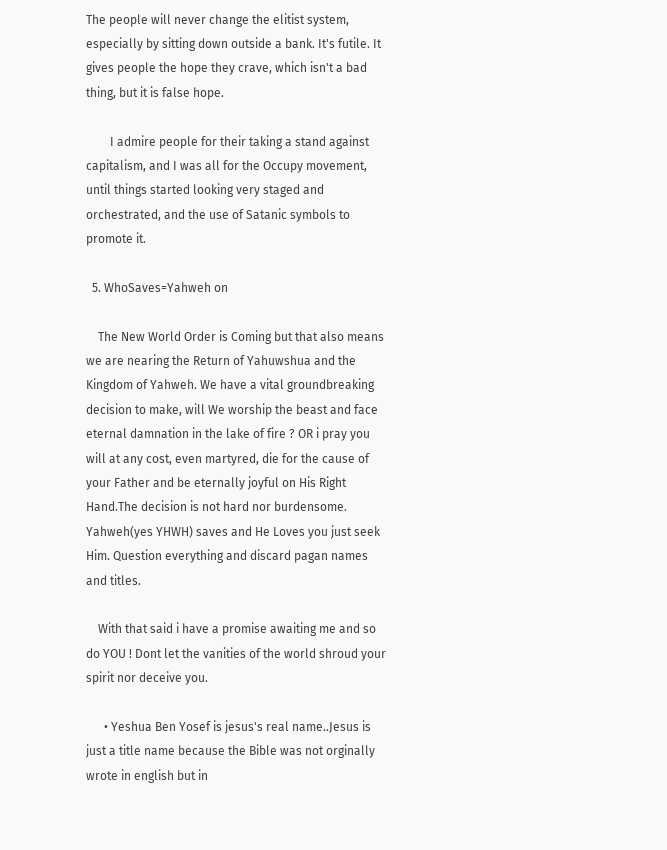The people will never change the elitist system, especially by sitting down outside a bank. It's futile. It gives people the hope they crave, which isn't a bad thing, but it is false hope.

        I admire people for their taking a stand against capitalism, and I was all for the Occupy movement, until things started looking very staged and orchestrated, and the use of Satanic symbols to promote it.

  5. WhoSaves=Yahweh on

    The New World Order is Coming but that also means we are nearing the Return of Yahuwshua and the Kingdom of Yahweh. We have a vital groundbreaking decision to make, will We worship the beast and face eternal damnation in the lake of fire ? OR i pray you will at any cost, even martyred, die for the cause of your Father and be eternally joyful on His Right Hand.The decision is not hard nor burdensome. Yahweh(yes YHWH) saves and He Loves you just seek Him. Question everything and discard pagan names and titles.

    With that said i have a promise awaiting me and so do YOU ! Dont let the vanities of the world shroud your spirit nor deceive you.

      • Yeshua Ben Yosef is jesus's real name..Jesus is just a title name because the Bible was not orginally wrote in english but in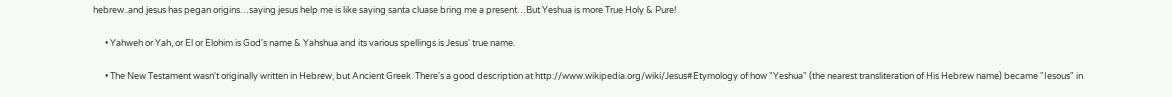hebrew..and jesus has pegan origins…saying jesus help me is like saying santa cluase bring me a present…But Yeshua is more True Holy & Pure!

      • Yahweh or Yah, or El or Elohim is God's name & Yahshua and its various spellings is Jesus' true name.

      • The New Testament wasn't originally written in Hebrew, but Ancient Greek. There's a good description at http://www.wikipedia.org/wiki/Jesus#Etymology of how "Yeshua" (the nearest transliteration of His Hebrew name) became "Iesous" in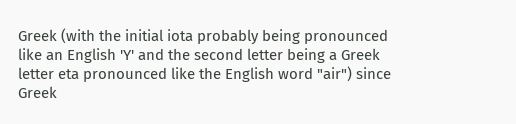Greek (with the initial iota probably being pronounced like an English 'Y' and the second letter being a Greek letter eta pronounced like the English word "air") since Greek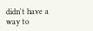didn't have a way to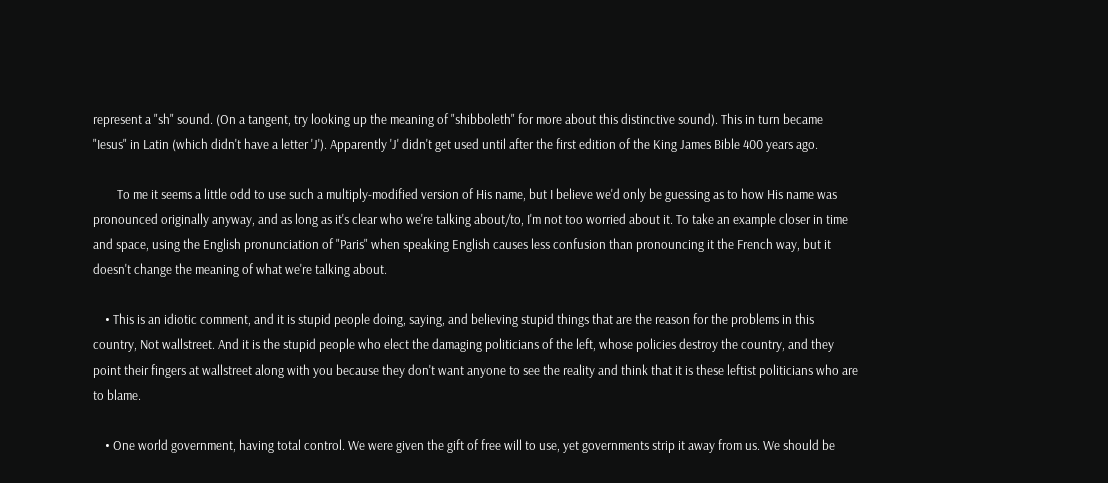represent a "sh" sound. (On a tangent, try looking up the meaning of "shibboleth" for more about this distinctive sound). This in turn became "Iesus" in Latin (which didn't have a letter 'J'). Apparently 'J' didn't get used until after the first edition of the King James Bible 400 years ago.

        To me it seems a little odd to use such a multiply-modified version of His name, but I believe we'd only be guessing as to how His name was pronounced originally anyway, and as long as it's clear who we're talking about/to, I'm not too worried about it. To take an example closer in time and space, using the English pronunciation of "Paris" when speaking English causes less confusion than pronouncing it the French way, but it doesn't change the meaning of what we're talking about.

    • This is an idiotic comment, and it is stupid people doing, saying, and believing stupid things that are the reason for the problems in this country, Not wallstreet. And it is the stupid people who elect the damaging politicians of the left, whose policies destroy the country, and they point their fingers at wallstreet along with you because they don't want anyone to see the reality and think that it is these leftist politicians who are to blame.

    • One world government, having total control. We were given the gift of free will to use, yet governments strip it away from us. We should be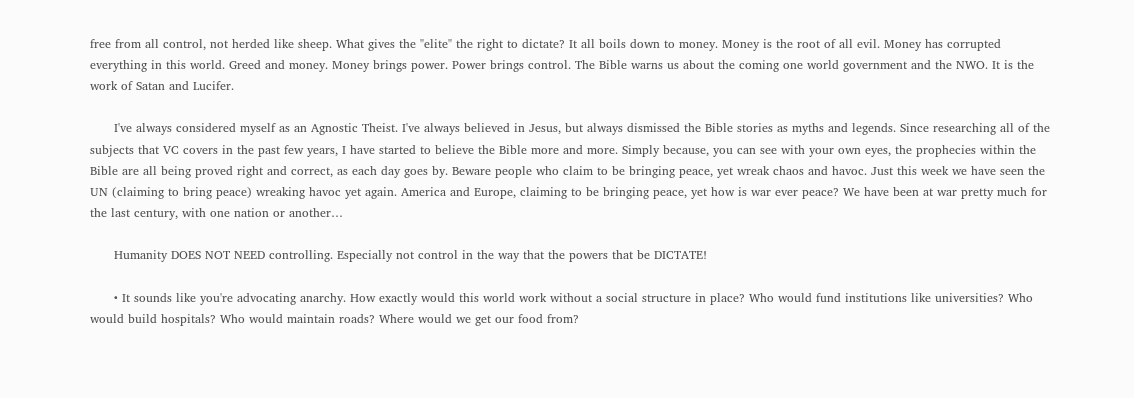free from all control, not herded like sheep. What gives the "elite" the right to dictate? It all boils down to money. Money is the root of all evil. Money has corrupted everything in this world. Greed and money. Money brings power. Power brings control. The Bible warns us about the coming one world government and the NWO. It is the work of Satan and Lucifer.

      I've always considered myself as an Agnostic Theist. I've always believed in Jesus, but always dismissed the Bible stories as myths and legends. Since researching all of the subjects that VC covers in the past few years, I have started to believe the Bible more and more. Simply because, you can see with your own eyes, the prophecies within the Bible are all being proved right and correct, as each day goes by. Beware people who claim to be bringing peace, yet wreak chaos and havoc. Just this week we have seen the UN (claiming to bring peace) wreaking havoc yet again. America and Europe, claiming to be bringing peace, yet how is war ever peace? We have been at war pretty much for the last century, with one nation or another…

      Humanity DOES NOT NEED controlling. Especially not control in the way that the powers that be DICTATE!

      • It sounds like you're advocating anarchy. How exactly would this world work without a social structure in place? Who would fund institutions like universities? Who would build hospitals? Who would maintain roads? Where would we get our food from?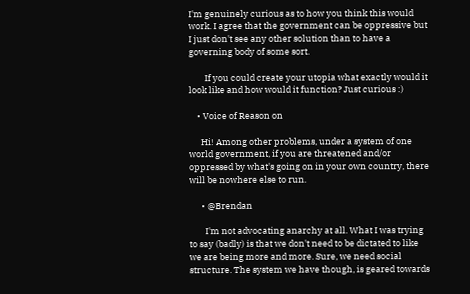I'm genuinely curious as to how you think this would work. I agree that the government can be oppressive but I just don't see any other solution than to have a governing body of some sort.

        If you could create your utopia what exactly would it look like and how would it function? Just curious :)

    • Voice of Reason on

      Hi! Among other problems, under a system of one world government, if you are threatened and/or oppressed by what's going on in your own country, there will be nowhere else to run.

      • @Brendan

        I'm not advocating anarchy at all. What I was trying to say (badly) is that we don't need to be dictated to like we are being more and more. Sure, we need social structure. The system we have though, is geared towards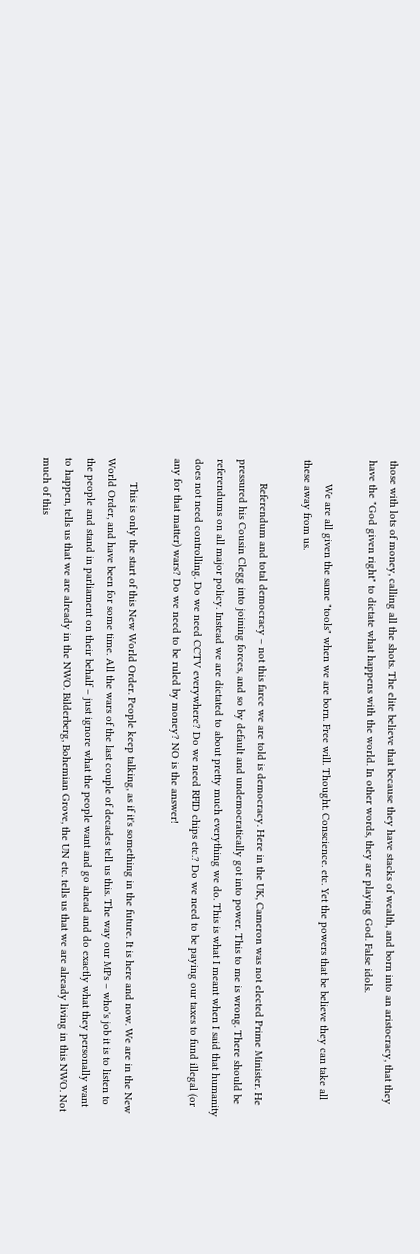those with lots of money, calling all the shots. The elite believe that because they have stacks of wealth, and born into an aristocracy, that they have the "God given right" to dictate what happens with the world. In other words, they are playing God. False idols.

        We are all given the same "tools" when we are born. Free will. Thought. Conscience. etc. Yet the powers that be believe they can take all these away from us.

        Referendum and total democracy – not this farce we are told is democracy. Here in the UK, Cameron was not elected Prime Minister. He pressured his Cousin Clegg into joining forces, and so by default and undemocratically got into power. This to me is wrong. There should be referendums on all major policy. Instead we are dictated to about pretty much everything we do. This is what I meant when I said that humanity does not need controlling. Do we need CCTV everywhere? Do we need RFID chips etc.? Do we need to be paying our taxes to fund illegal (or any for that matter) wars? Do we need to be ruled by money? NO is the answer!

        This is only the start of this New World Order. People keep talking, as if it's something in the future. It is here and now. We are in the New World Order, and have been for some time. All the wars of the last couple of decades tell us this. The way our MPs – who's job it is to listen to the people and stand in parliament on their behalf – just ignore what the people want and go ahead and do exactly what they personally want to happen, tells us that we are already in the NWO. Bilderberg, Bohemian Grove, the UN etc. tells us that we are already living in this NWO. Not much of this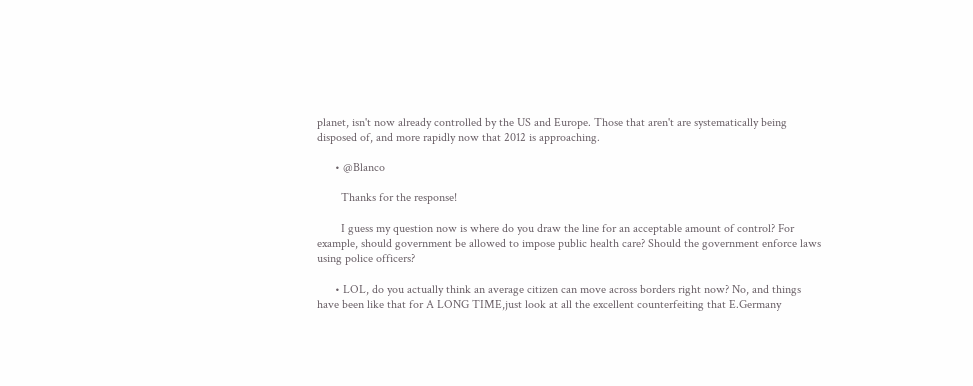planet, isn't now already controlled by the US and Europe. Those that aren't are systematically being disposed of, and more rapidly now that 2012 is approaching.

      • @Blanco

        Thanks for the response!

        I guess my question now is where do you draw the line for an acceptable amount of control? For example, should government be allowed to impose public health care? Should the government enforce laws using police officers?

      • LOL, do you actually think an average citizen can move across borders right now? No, and things have been like that for A LONG TIME,just look at all the excellent counterfeiting that E.Germany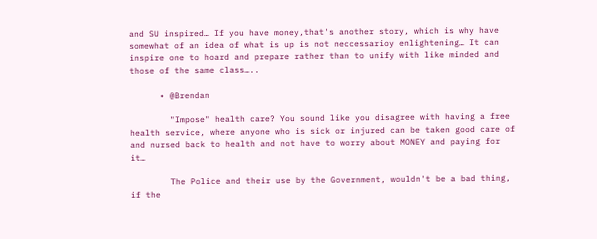and SU inspired… If you have money,that's another story, which is why have somewhat of an idea of what is up is not neccessarioy enlightening… It can inspire one to hoard and prepare rather than to unify with like minded and those of the same class…..

      • @Brendan

        "Impose" health care? You sound like you disagree with having a free health service, where anyone who is sick or injured can be taken good care of and nursed back to health and not have to worry about MONEY and paying for it…

        The Police and their use by the Government, wouldn't be a bad thing, if the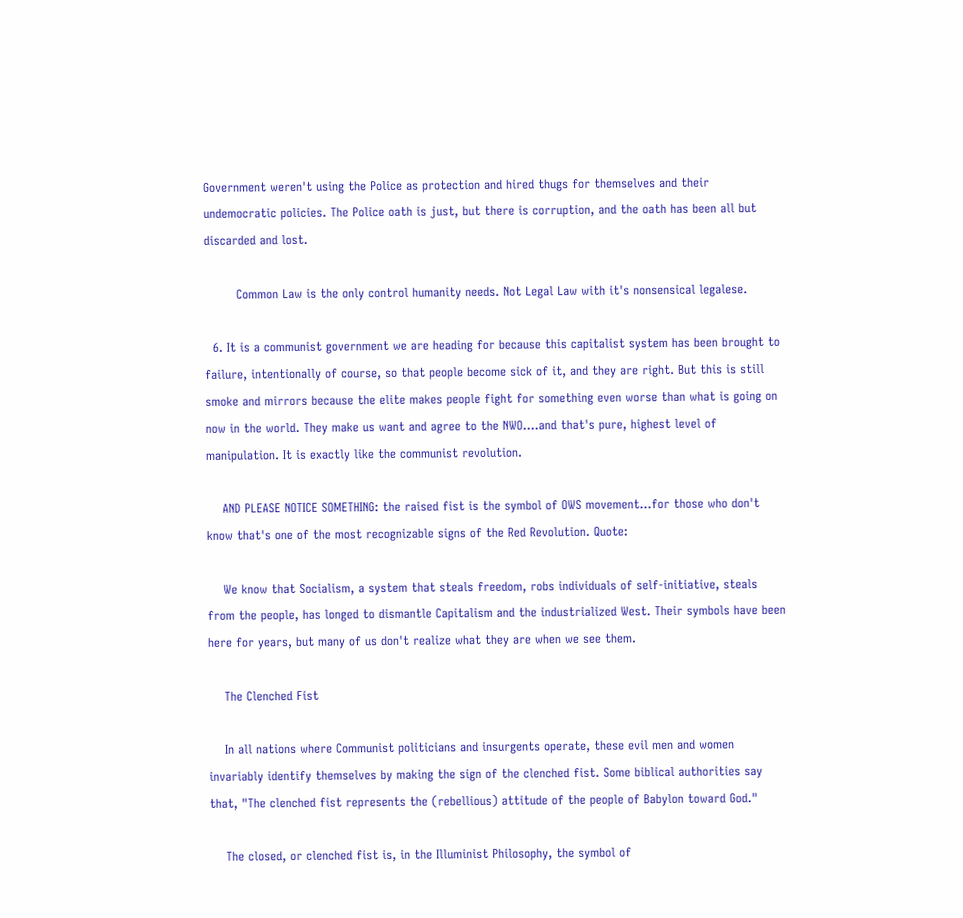Government weren't using the Police as protection and hired thugs for themselves and their undemocratic policies. The Police oath is just, but there is corruption, and the oath has been all but discarded and lost.

        Common Law is the only control humanity needs. Not Legal Law with it's nonsensical legalese.

  6. It is a communist government we are heading for because this capitalist system has been brought to failure, intentionally of course, so that people become sick of it, and they are right. But this is still smoke and mirrors because the elite makes people fight for something even worse than what is going on now in the world. They make us want and agree to the NWO….and that's pure, highest level of manipulation. It is exactly like the communist revolution.

    AND PLEASE NOTICE SOMETHING: the raised fist is the symbol of OWS movement…for those who don't know that's one of the most recognizable signs of the Red Revolution. Quote:

    We know that Socialism, a system that steals freedom, robs individuals of self-initiative, steals from the people, has longed to dismantle Capitalism and the industrialized West. Their symbols have been here for years, but many of us don't realize what they are when we see them.

    The Clenched Fist

    In all nations where Communist politicians and insurgents operate, these evil men and women invariably identify themselves by making the sign of the clenched fist. Some biblical authorities say that, "The clenched fist represents the (rebellious) attitude of the people of Babylon toward God."

    The closed, or clenched fist is, in the Illuminist Philosophy, the symbol of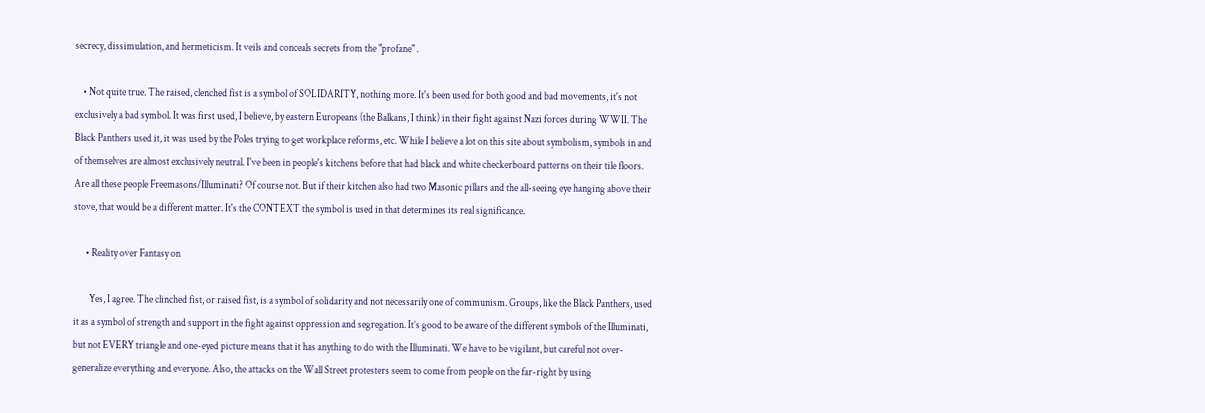secrecy, dissimulation, and hermeticism. It veils and conceals secrets from the "profane" .

    • Not quite true. The raised, clenched fist is a symbol of SOLIDARITY, nothing more. It's been used for both good and bad movements, it's not exclusively a bad symbol. It was first used, I believe, by eastern Europeans (the Balkans, I think) in their fight against Nazi forces during WWII. The Black Panthers used it, it was used by the Poles trying to get workplace reforms, etc. While I believe a lot on this site about symbolism, symbols in and of themselves are almost exclusively neutral. I've been in people's kitchens before that had black and white checkerboard patterns on their tile floors. Are all these people Freemasons/Illuminati? Of course not. But if their kitchen also had two Masonic pillars and the all-seeing eye hanging above their stove, that would be a different matter. It's the CONTEXT the symbol is used in that determines its real significance.

      • Reality over Fantasy on

        Yes, I agree. The clinched fist, or raised fist, is a symbol of solidarity and not necessarily one of communism. Groups, like the Black Panthers, used it as a symbol of strength and support in the fight against oppression and segregation. It’s good to be aware of the different symbols of the Illuminati, but not EVERY triangle and one-eyed picture means that it has anything to do with the Illuminati. We have to be vigilant, but careful not over-generalize everything and everyone. Also, the attacks on the Wall Street protesters seem to come from people on the far-right by using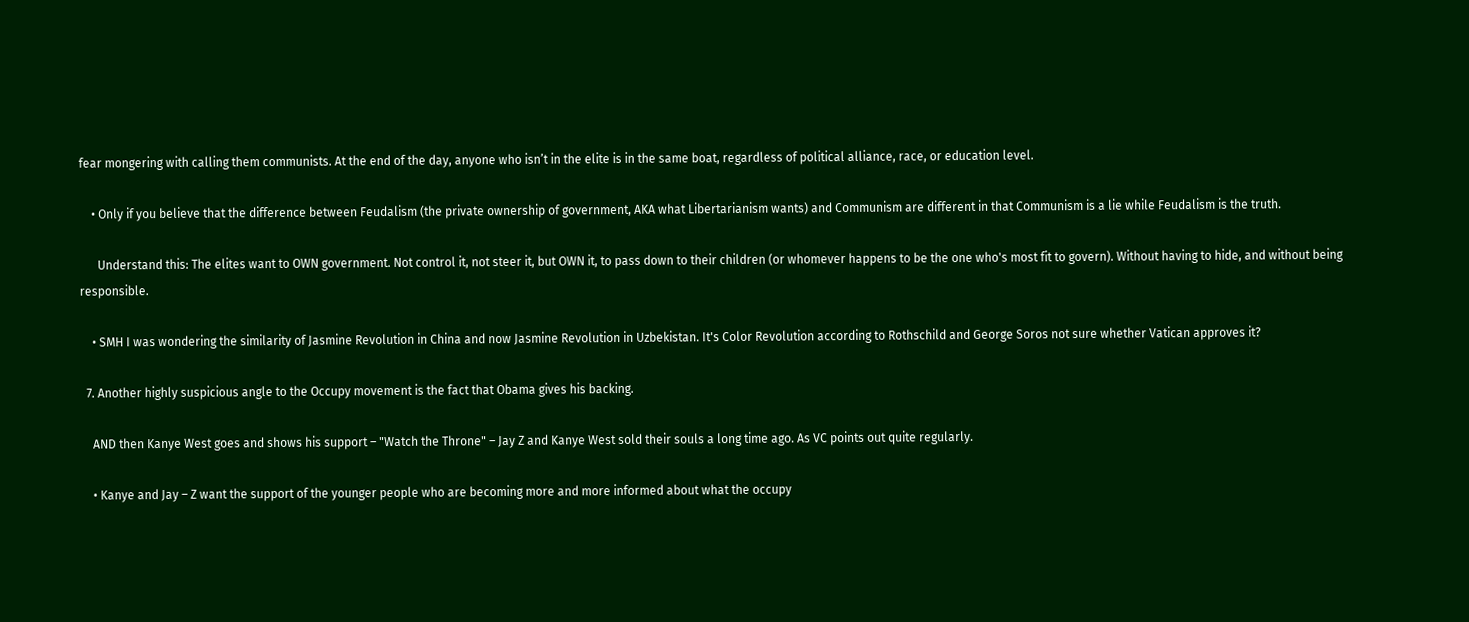fear mongering with calling them communists. At the end of the day, anyone who isn’t in the elite is in the same boat, regardless of political alliance, race, or education level.

    • Only if you believe that the difference between Feudalism (the private ownership of government, AKA what Libertarianism wants) and Communism are different in that Communism is a lie while Feudalism is the truth.

      Understand this: The elites want to OWN government. Not control it, not steer it, but OWN it, to pass down to their children (or whomever happens to be the one who's most fit to govern). Without having to hide, and without being responsible.

    • SMH I was wondering the similarity of Jasmine Revolution in China and now Jasmine Revolution in Uzbekistan. It's Color Revolution according to Rothschild and George Soros not sure whether Vatican approves it?

  7. Another highly suspicious angle to the Occupy movement is the fact that Obama gives his backing.

    AND then Kanye West goes and shows his support – "Watch the Throne" – Jay Z and Kanye West sold their souls a long time ago. As VC points out quite regularly.

    • Kanye and Jay – Z want the support of the younger people who are becoming more and more informed about what the occupy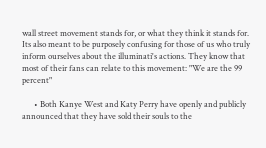wall street movement stands for, or what they think it stands for. Its also meant to be purposely confusing for those of us who truly inform ourselves about the illuminati's actions. They know that most of their fans can relate to this movement: "We are the 99 percent"

      • Both Kanye West and Katy Perry have openly and publicly announced that they have sold their souls to the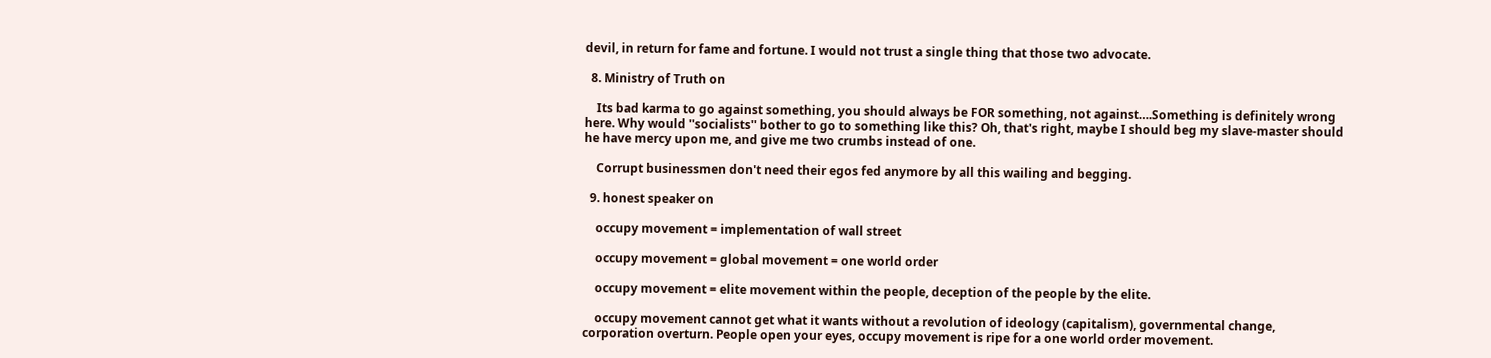devil, in return for fame and fortune. I would not trust a single thing that those two advocate.

  8. Ministry of Truth on

    Its bad karma to go against something, you should always be FOR something, not against….Something is definitely wrong here. Why would ''socialists'' bother to go to something like this? Oh, that's right, maybe I should beg my slave-master should he have mercy upon me, and give me two crumbs instead of one.

    Corrupt businessmen don't need their egos fed anymore by all this wailing and begging.

  9. honest speaker on

    occupy movement = implementation of wall street

    occupy movement = global movement = one world order

    occupy movement = elite movement within the people, deception of the people by the elite.

    occupy movement cannot get what it wants without a revolution of ideology (capitalism), governmental change, corporation overturn. People open your eyes, occupy movement is ripe for a one world order movement.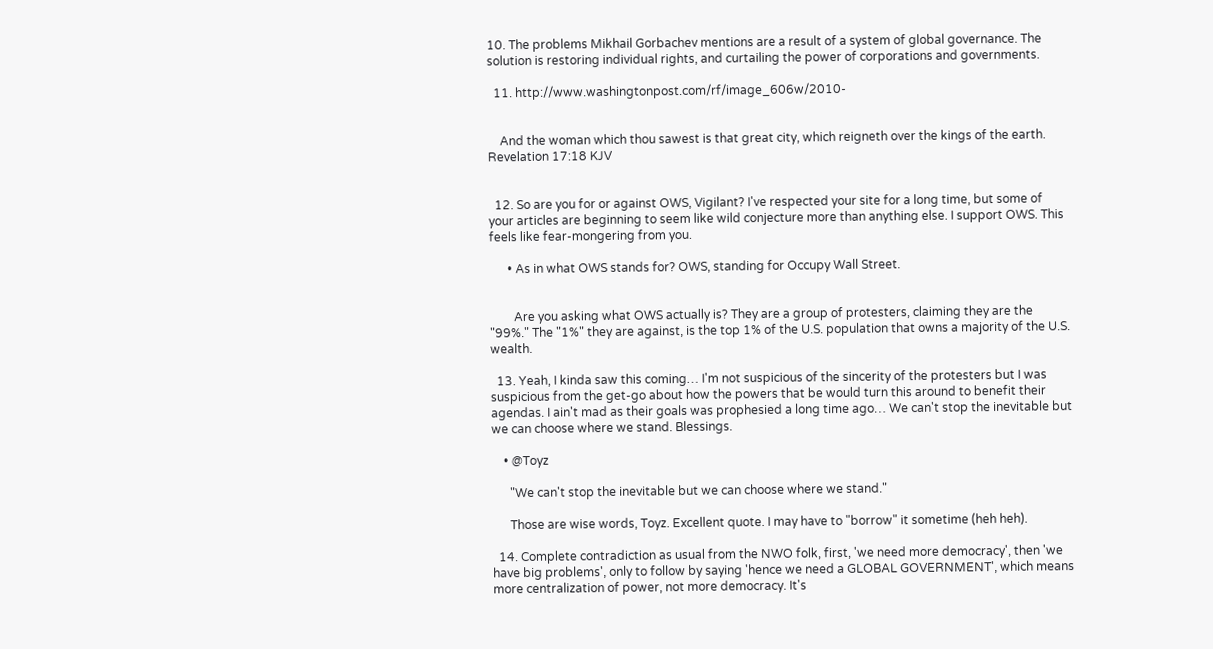10. The problems Mikhail Gorbachev mentions are a result of a system of global governance. The solution is restoring individual rights, and curtailing the power of corporations and governments.

  11. http://www.washingtonpost.com/rf/image_606w/2010-


    And the woman which thou sawest is that great city, which reigneth over the kings of the earth. Revelation 17:18 KJV


  12. So are you for or against OWS, Vigilant? I've respected your site for a long time, but some of your articles are beginning to seem like wild conjecture more than anything else. I support OWS. This feels like fear-mongering from you.

      • As in what OWS stands for? OWS, standing for Occupy Wall Street.


        Are you asking what OWS actually is? They are a group of protesters, claiming they are the "99%." The "1%" they are against, is the top 1% of the U.S. population that owns a majority of the U.S. wealth.

  13. Yeah, I kinda saw this coming… I'm not suspicious of the sincerity of the protesters but I was suspicious from the get-go about how the powers that be would turn this around to benefit their agendas. I ain't mad as their goals was prophesied a long time ago… We can't stop the inevitable but we can choose where we stand. Blessings.

    • @Toyz

      "We can't stop the inevitable but we can choose where we stand."

      Those are wise words, Toyz. Excellent quote. I may have to "borrow" it sometime (heh heh).

  14. Complete contradiction as usual from the NWO folk, first, 'we need more democracy', then 'we have big problems', only to follow by saying 'hence we need a GLOBAL GOVERNMENT', which means more centralization of power, not more democracy. It's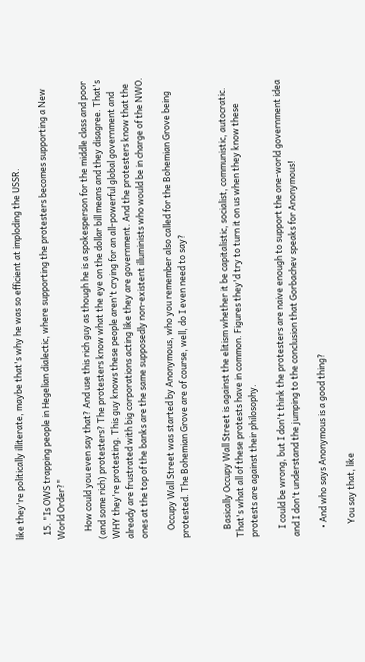like they're politically illiterate, maybe that's why he was so efficient at imploding the USSR.

  15. "Is OWS trapping people in Hegelian dialectic, where supporting the protesters becomes supporting a New World Order?"

    How could you even say that? And use this rich guy as though he is a spokesperson for the middle class and poor (and some rich) protesters? The protesters know what the eye on the dollar bill means and they disagree. That's WHY they're protesting. This guy knows these people aren't crying for an all-powerful global government and already are frustrated with big corporations acting like they are government. And the protesters know that the ones at the top of the banks are the same supposedly non-existent illuminists who would be in charge of the NWO.

    Occupy Wall Street was started by Anonymous, who you remember also called for the Bohemian Grove being protested. The Bohemian Grove are of course, well, do I even need to say?


    Basically Occupy Wall Street is against the elitism whether it be capitalistic, socialist, communistic, autocratic. That's what all of these protests have in common. Figures they'd try to turn it on us when they know these protests are against their philosophy.

    I could be wrong, but I don't think the protesters are naive enough to support the one-world government idea and I don't understand the jumping to the conclusion that Gorbachev speaks for Anonymous!

    • And who says Anonymous is a good thing?

      You say that, like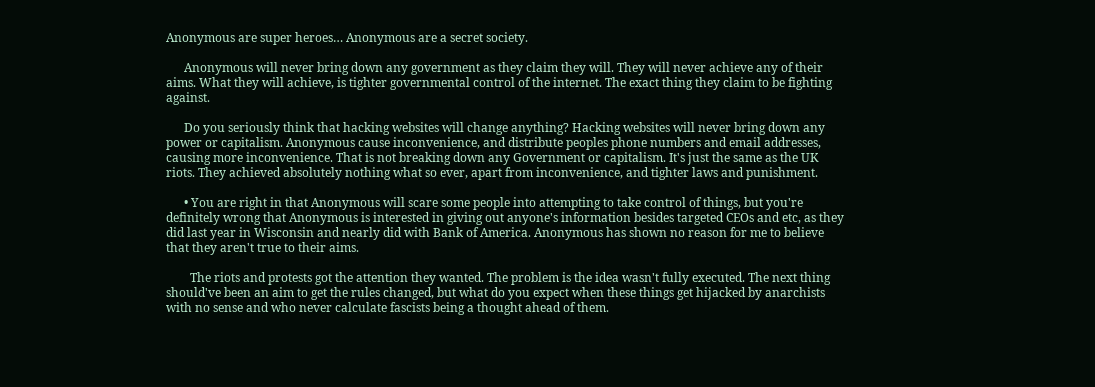Anonymous are super heroes… Anonymous are a secret society.

      Anonymous will never bring down any government as they claim they will. They will never achieve any of their aims. What they will achieve, is tighter governmental control of the internet. The exact thing they claim to be fighting against.

      Do you seriously think that hacking websites will change anything? Hacking websites will never bring down any power or capitalism. Anonymous cause inconvenience, and distribute peoples phone numbers and email addresses, causing more inconvenience. That is not breaking down any Government or capitalism. It's just the same as the UK riots. They achieved absolutely nothing what so ever, apart from inconvenience, and tighter laws and punishment.

      • You are right in that Anonymous will scare some people into attempting to take control of things, but you're definitely wrong that Anonymous is interested in giving out anyone's information besides targeted CEOs and etc, as they did last year in Wisconsin and nearly did with Bank of America. Anonymous has shown no reason for me to believe that they aren't true to their aims.

        The riots and protests got the attention they wanted. The problem is the idea wasn't fully executed. The next thing should've been an aim to get the rules changed, but what do you expect when these things get hijacked by anarchists with no sense and who never calculate fascists being a thought ahead of them.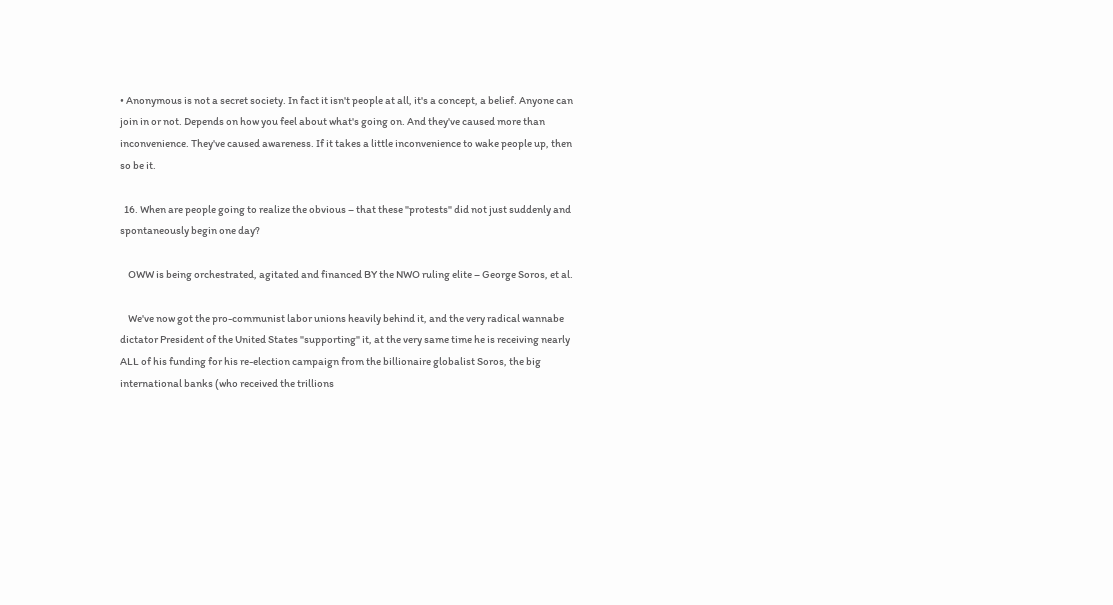• Anonymous is not a secret society. In fact it isn't people at all, it's a concept, a belief. Anyone can join in or not. Depends on how you feel about what's going on. And they've caused more than inconvenience. They've caused awareness. If it takes a little inconvenience to wake people up, then so be it.

  16. When are people going to realize the obvious – that these "protests" did not just suddenly and spontaneously begin one day?

    OWW is being orchestrated, agitated and financed BY the NWO ruling elite – George Soros, et al.

    We've now got the pro-communist labor unions heavily behind it, and the very radical wannabe dictator President of the United States "supporting" it, at the very same time he is receiving nearly ALL of his funding for his re-election campaign from the billionaire globalist Soros, the big international banks (who received the trillions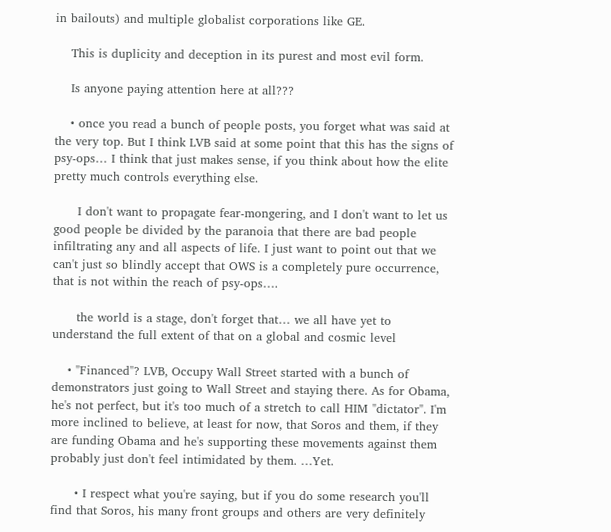in bailouts) and multiple globalist corporations like GE.

    This is duplicity and deception in its purest and most evil form.

    Is anyone paying attention here at all???

    • once you read a bunch of people posts, you forget what was said at the very top. But I think LVB said at some point that this has the signs of psy-ops… I think that just makes sense, if you think about how the elite pretty much controls everything else.

      I don't want to propagate fear-mongering, and I don't want to let us good people be divided by the paranoia that there are bad people infiltrating any and all aspects of life. I just want to point out that we can't just so blindly accept that OWS is a completely pure occurrence, that is not within the reach of psy-ops….

      the world is a stage, don't forget that… we all have yet to understand the full extent of that on a global and cosmic level

    • "Financed"? LVB, Occupy Wall Street started with a bunch of demonstrators just going to Wall Street and staying there. As for Obama, he's not perfect, but it's too much of a stretch to call HIM "dictator". I'm more inclined to believe, at least for now, that Soros and them, if they are funding Obama and he's supporting these movements against them probably just don't feel intimidated by them. …Yet.

      • I respect what you're saying, but if you do some research you'll find that Soros, his many front groups and others are very definitely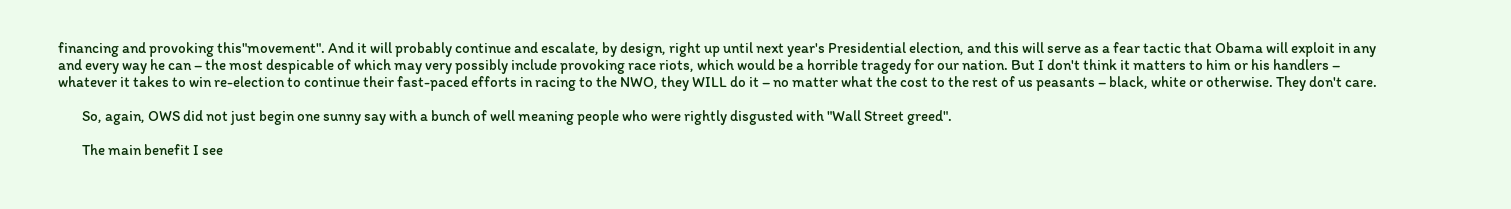financing and provoking this"movement". And it will probably continue and escalate, by design, right up until next year's Presidential election, and this will serve as a fear tactic that Obama will exploit in any and every way he can – the most despicable of which may very possibly include provoking race riots, which would be a horrible tragedy for our nation. But I don't think it matters to him or his handlers – whatever it takes to win re-election to continue their fast-paced efforts in racing to the NWO, they WILL do it – no matter what the cost to the rest of us peasants – black, white or otherwise. They don't care.

        So, again, OWS did not just begin one sunny say with a bunch of well meaning people who were rightly disgusted with "Wall Street greed".

        The main benefit I see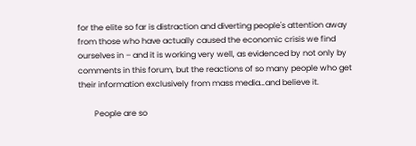for the elite so far is distraction and diverting people's attention away from those who have actually caused the economic crisis we find ourselves in – and it is working very well, as evidenced by not only by comments in this forum, but the reactions of so many people who get their information exclusively from mass media…and believe it.

        People are so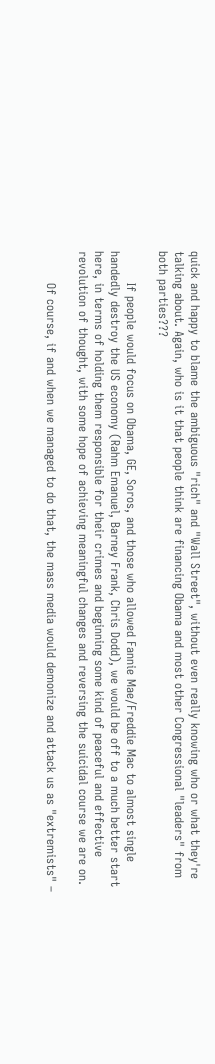quick and happy to blame the ambiguous "rich" and "Wall Street", without even really knowing who or what they're talking about. Again, who is it that people think are financing Obama and most other Congressional "leaders" from both parties???

        If people would focus on Obama, GE, Soros, and those who allowed Fannie Mae/Freddie Mac to almost single handedly destroy the US economy (Rahm Emanuel, Barney Frank, Chris Dodd), we would be off to a much better start here, in terms of holding them responsible for their crimes and beginning some kind of peaceful and effective revolution of thought, with some hope of achieving meaningful changes and reversing the suicidal course we are on.

        Of course, if and when we managed to do that, the mass media would demonize and attack us as "extremists" –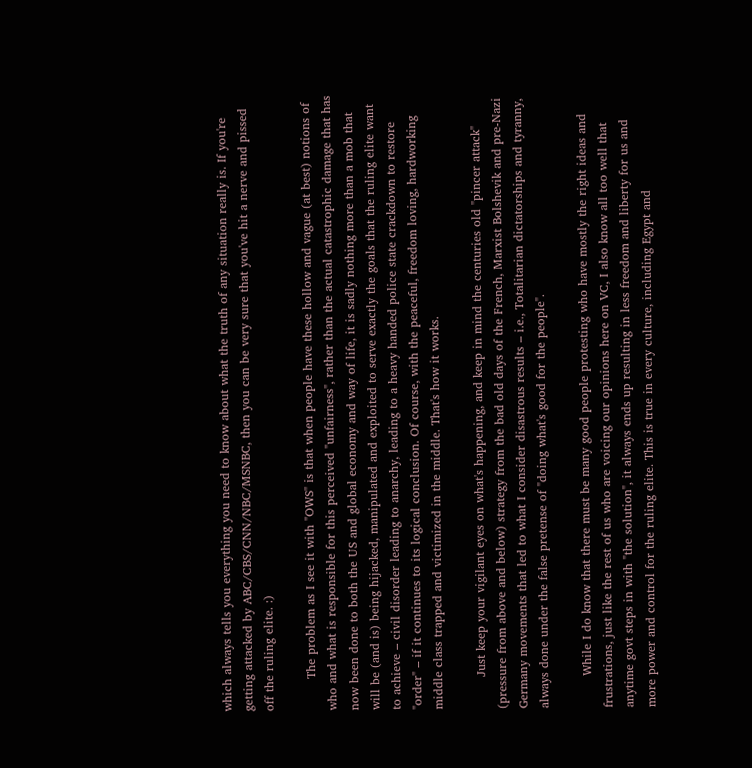which always tells you everything you need to know about what the truth of any situation really is. If you're getting attacked by ABC/CBS/CNN/NBC/MSNBC, then you can be very sure that you've hit a nerve and pissed off the ruling elite. :)

        The problem as I see it with "OWS" is that when people have these hollow and vague (at best) notions of who and what is responsible for this perceived "unfairness", rather than the actual catastrophic damage that has now been done to both the US and global economy and way of life, it is sadly nothing more than a mob that will be (and is) being hijacked, manipulated and exploited to serve exactly the goals that the ruling elite want to achieve – civil disorder leading to anarchy, leading to a heavy handed police state crackdown to restore "order" – if it continues to its logical conclusion. Of course, with the peaceful, freedom loving, hardworking middle class trapped and victimized in the middle. That's how it works.

        Just keep your vigilant eyes on what's happening, and keep in mind the centuries old "pincer attack" (pressure from above and below) strategy from the bad old days of the French, Marxist Bolshevik and pre-Nazi Germany movements that led to what I consider disastrous results – i.e., Totalitarian dictatorships and tyranny, always done under the false pretense of "doing what's good for the people".

        While I do know that there must be many good people protesting who have mostly the right ideas and frustrations, just like the rest of us who are voicing our opinions here on VC, I also know all too well that anytime govt steps in with "the solution", it always ends up resulting in less freedom and liberty for us and more power and control for the ruling elite. This is true in every culture, including Egypt and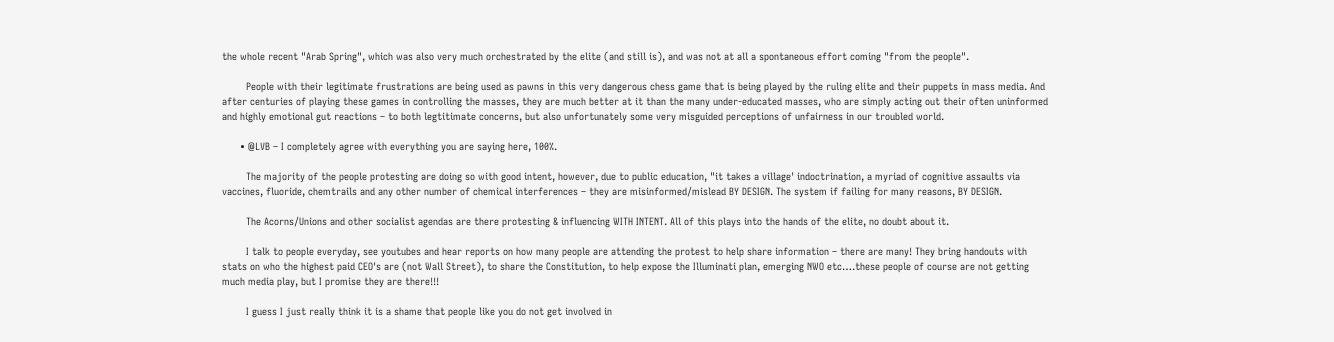the whole recent "Arab Spring", which was also very much orchestrated by the elite (and still is), and was not at all a spontaneous effort coming "from the people".

        People with their legitimate frustrations are being used as pawns in this very dangerous chess game that is being played by the ruling elite and their puppets in mass media. And after centuries of playing these games in controlling the masses, they are much better at it than the many under-educated masses, who are simply acting out their often uninformed and highly emotional gut reactions – to both legtitimate concerns, but also unfortunately some very misguided perceptions of unfairness in our troubled world.

      • @LVB – I completely agree with everything you are saying here, 100%.

        The majority of the people protesting are doing so with good intent, however, due to public education, "it takes a village' indoctrination, a myriad of cognitive assaults via vaccines, fluoride, chemtrails and any other number of chemical interferences – they are misinformed/mislead BY DESIGN. The system if failing for many reasons, BY DESIGN.

        The Acorns/Unions and other socialist agendas are there protesting & influencing WITH INTENT. All of this plays into the hands of the elite, no doubt about it.

        I talk to people everyday, see youtubes and hear reports on how many people are attending the protest to help share information – there are many! They bring handouts with stats on who the highest paid CEO's are (not Wall Street), to share the Constitution, to help expose the Illuminati plan, emerging NWO etc….these people of course are not getting much media play, but I promise they are there!!!

        I guess I just really think it is a shame that people like you do not get involved in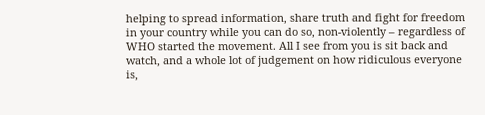helping to spread information, share truth and fight for freedom in your country while you can do so, non-violently – regardless of WHO started the movement. All I see from you is sit back and watch, and a whole lot of judgement on how ridiculous everyone is,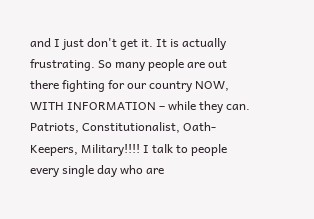and I just don't get it. It is actually frustrating. So many people are out there fighting for our country NOW, WITH INFORMATION – while they can. Patriots, Constitutionalist, Oath-Keepers, Military!!!! I talk to people every single day who are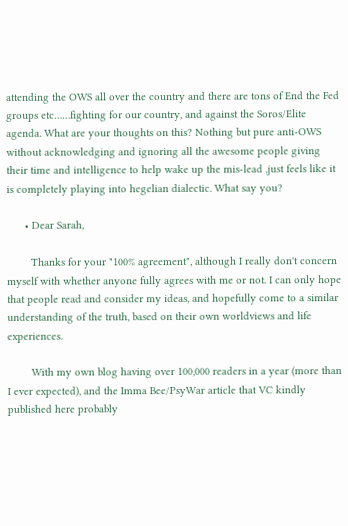attending the OWS all over the country and there are tons of End the Fed groups etc……fighting for our country, and against the Soros/Elite agenda. What are your thoughts on this? Nothing but pure anti-OWS without acknowledging and ignoring all the awesome people giving their time and intelligence to help wake up the mis-lead ,just feels like it is completely playing into hegelian dialectic. What say you?

      • Dear Sarah,

        Thanks for your "100% agreement", although I really don't concern myself with whether anyone fully agrees with me or not. I can only hope that people read and consider my ideas, and hopefully come to a similar understanding of the truth, based on their own worldviews and life experiences.

        With my own blog having over 100,000 readers in a year (more than I ever expected), and the Imma Bee/PsyWar article that VC kindly published here probably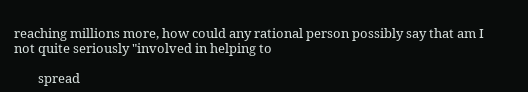reaching millions more, how could any rational person possibly say that am I not quite seriously "involved in helping to

        spread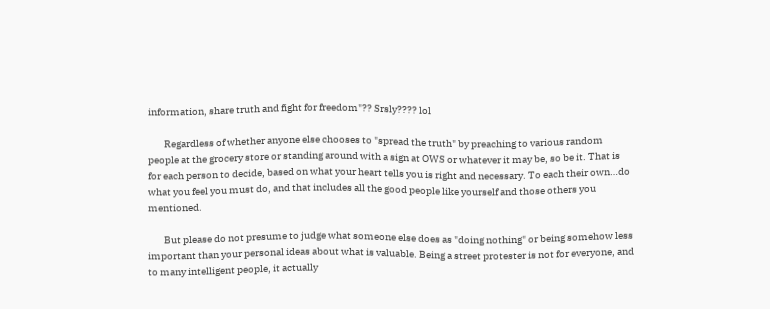information, share truth and fight for freedom"?? Srsly???? lol

        Regardless of whether anyone else chooses to "spread the truth" by preaching to various random people at the grocery store or standing around with a sign at OWS or whatever it may be, so be it. That is for each person to decide, based on what your heart tells you is right and necessary. To each their own…do what you feel you must do, and that includes all the good people like yourself and those others you mentioned.

        But please do not presume to judge what someone else does as "doing nothing" or being somehow less important than your personal ideas about what is valuable. Being a street protester is not for everyone, and to many intelligent people, it actually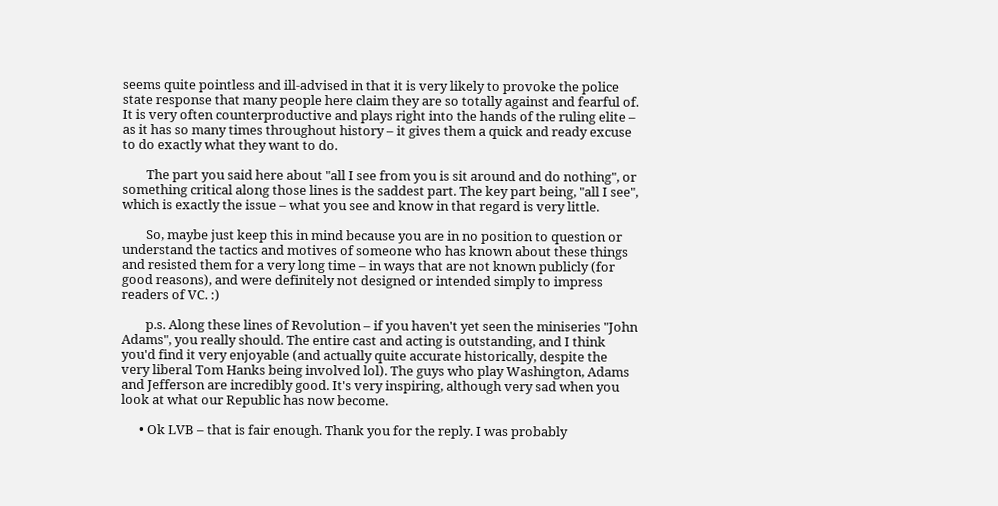seems quite pointless and ill-advised in that it is very likely to provoke the police state response that many people here claim they are so totally against and fearful of. It is very often counterproductive and plays right into the hands of the ruling elite – as it has so many times throughout history – it gives them a quick and ready excuse to do exactly what they want to do.

        The part you said here about "all I see from you is sit around and do nothing", or something critical along those lines is the saddest part. The key part being, "all I see", which is exactly the issue – what you see and know in that regard is very little.

        So, maybe just keep this in mind because you are in no position to question or understand the tactics and motives of someone who has known about these things and resisted them for a very long time – in ways that are not known publicly (for good reasons), and were definitely not designed or intended simply to impress readers of VC. :)

        p.s. Along these lines of Revolution – if you haven't yet seen the miniseries "John Adams", you really should. The entire cast and acting is outstanding, and I think you'd find it very enjoyable (and actually quite accurate historically, despite the very liberal Tom Hanks being involved lol). The guys who play Washington, Adams and Jefferson are incredibly good. It's very inspiring, although very sad when you look at what our Republic has now become.

      • Ok LVB – that is fair enough. Thank you for the reply. I was probably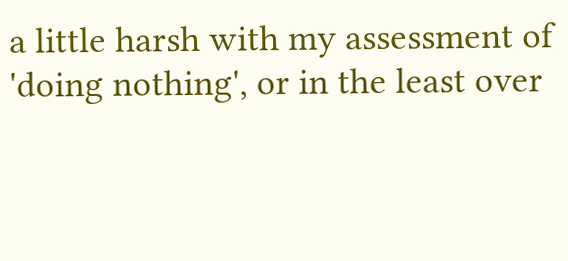a little harsh with my assessment of 'doing nothing', or in the least over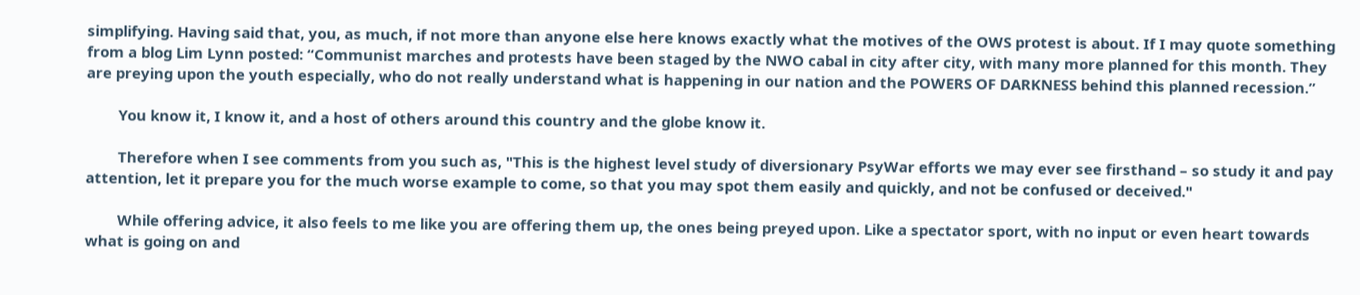simplifying. Having said that, you, as much, if not more than anyone else here knows exactly what the motives of the OWS protest is about. If I may quote something from a blog Lim Lynn posted: “Communist marches and protests have been staged by the NWO cabal in city after city, with many more planned for this month. They are preying upon the youth especially, who do not really understand what is happening in our nation and the POWERS OF DARKNESS behind this planned recession.”

        You know it, I know it, and a host of others around this country and the globe know it.

        Therefore when I see comments from you such as, "This is the highest level study of diversionary PsyWar efforts we may ever see firsthand – so study it and pay attention, let it prepare you for the much worse example to come, so that you may spot them easily and quickly, and not be confused or deceived."

        While offering advice, it also feels to me like you are offering them up, the ones being preyed upon. Like a spectator sport, with no input or even heart towards what is going on and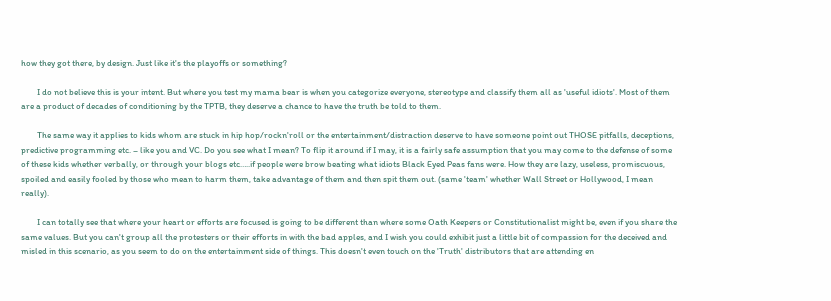how they got there, by design. Just like it's the playoffs or something?

        I do not believe this is your intent. But where you test my mama bear is when you categorize everyone, stereotype and classify them all as 'useful idiots'. Most of them are a product of decades of conditioning by the TPTB, they deserve a chance to have the truth be told to them.

        The same way it applies to kids whom are stuck in hip hop/rockn'roll or the entertainment/distraction deserve to have someone point out THOSE pitfalls, deceptions, predictive programming etc. – like you and VC. Do you see what I mean? To flip it around if I may, it is a fairly safe assumption that you may come to the defense of some of these kids whether verbally, or through your blogs etc…..if people were brow beating what idiots Black Eyed Peas fans were. How they are lazy, useless, promiscuous, spoiled and easily fooled by those who mean to harm them, take advantage of them and then spit them out. (same 'team' whether Wall Street or Hollywood, I mean really).

        I can totally see that where your heart or efforts are focused is going to be different than where some Oath Keepers or Constitutionalist might be, even if you share the same values. But you can't group all the protesters or their efforts in with the bad apples, and I wish you could exhibit just a little bit of compassion for the deceived and misled in this scenario, as you seem to do on the entertainment side of things. This doesn't even touch on the 'Truth' distributors that are attending en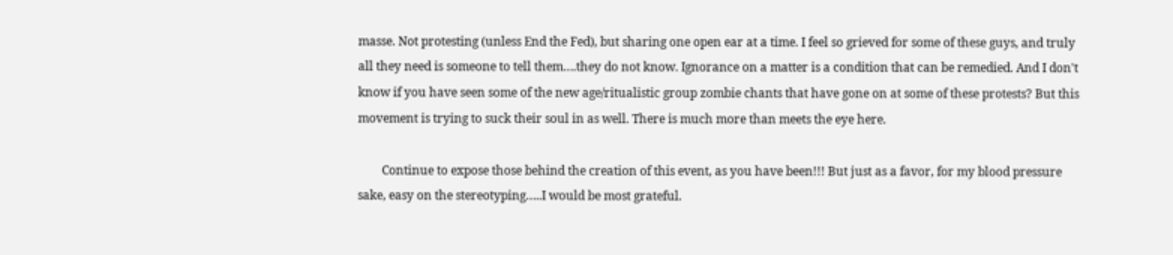masse. Not protesting (unless End the Fed), but sharing one open ear at a time. I feel so grieved for some of these guys, and truly all they need is someone to tell them….they do not know. Ignorance on a matter is a condition that can be remedied. And I don't know if you have seen some of the new age/ritualistic group zombie chants that have gone on at some of these protests? But this movement is trying to suck their soul in as well. There is much more than meets the eye here.

        Continue to expose those behind the creation of this event, as you have been!!! But just as a favor, for my blood pressure sake, easy on the stereotyping…..I would be most grateful.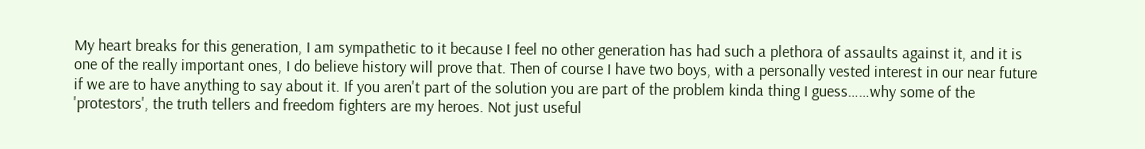My heart breaks for this generation, I am sympathetic to it because I feel no other generation has had such a plethora of assaults against it, and it is one of the really important ones, I do believe history will prove that. Then of course I have two boys, with a personally vested interest in our near future if we are to have anything to say about it. If you aren't part of the solution you are part of the problem kinda thing I guess……why some of the 'protestors', the truth tellers and freedom fighters are my heroes. Not just useful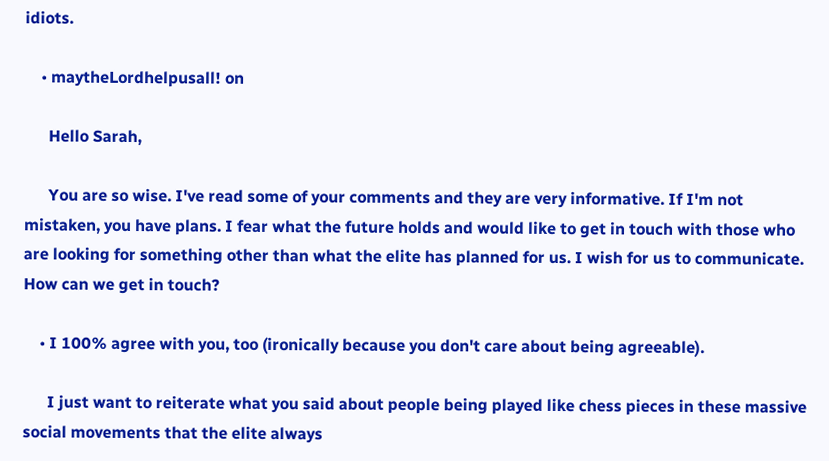idiots.

    • maytheLordhelpusall! on

      Hello Sarah,

      You are so wise. I've read some of your comments and they are very informative. If I'm not mistaken, you have plans. I fear what the future holds and would like to get in touch with those who are looking for something other than what the elite has planned for us. I wish for us to communicate. How can we get in touch?

    • I 100% agree with you, too (ironically because you don't care about being agreeable).

      I just want to reiterate what you said about people being played like chess pieces in these massive social movements that the elite always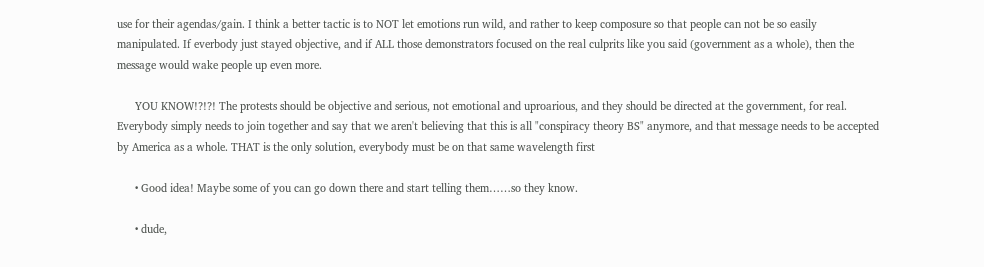use for their agendas/gain. I think a better tactic is to NOT let emotions run wild, and rather to keep composure so that people can not be so easily manipulated. If everbody just stayed objective, and if ALL those demonstrators focused on the real culprits like you said (government as a whole), then the message would wake people up even more.

      YOU KNOW!?!?! The protests should be objective and serious, not emotional and uproarious, and they should be directed at the government, for real. Everybody simply needs to join together and say that we aren't believing that this is all "conspiracy theory BS" anymore, and that message needs to be accepted by America as a whole. THAT is the only solution, everybody must be on that same wavelength first

      • Good idea! Maybe some of you can go down there and start telling them……so they know.

      • dude,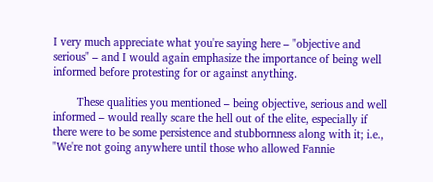I very much appreciate what you're saying here – "objective and serious" – and I would again emphasize the importance of being well informed before protesting for or against anything.

        These qualities you mentioned – being objective, serious and well informed – would really scare the hell out of the elite, especially if there were to be some persistence and stubbornness along with it; i.e., "We're not going anywhere until those who allowed Fannie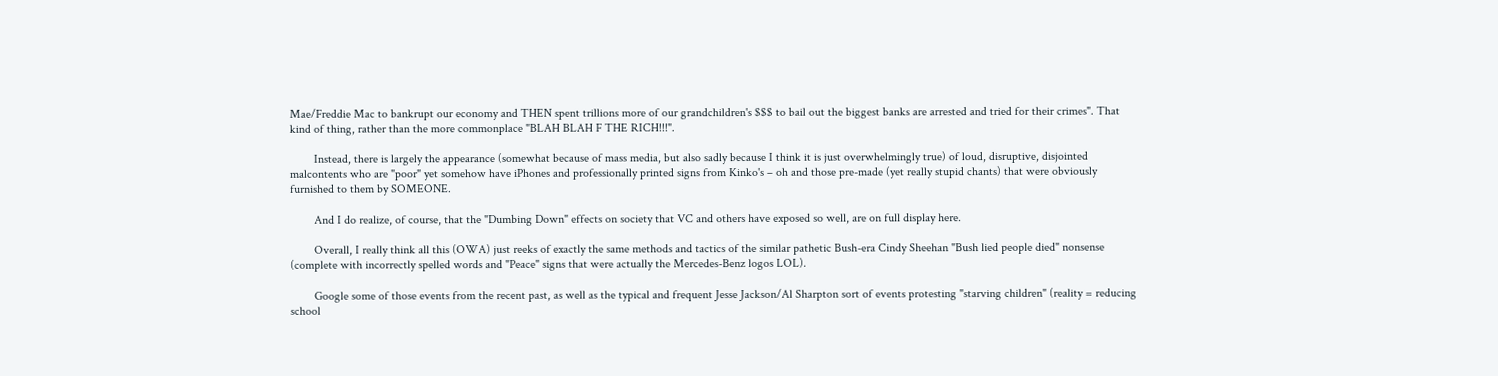Mae/Freddie Mac to bankrupt our economy and THEN spent trillions more of our grandchildren's $$$ to bail out the biggest banks are arrested and tried for their crimes". That kind of thing, rather than the more commonplace "BLAH BLAH F THE RICH!!!".

        Instead, there is largely the appearance (somewhat because of mass media, but also sadly because I think it is just overwhelmingly true) of loud, disruptive, disjointed malcontents who are "poor" yet somehow have iPhones and professionally printed signs from Kinko's – oh and those pre-made (yet really stupid chants) that were obviously furnished to them by SOMEONE.

        And I do realize, of course, that the "Dumbing Down" effects on society that VC and others have exposed so well, are on full display here.

        Overall, I really think all this (OWA) just reeks of exactly the same methods and tactics of the similar pathetic Bush-era Cindy Sheehan "Bush lied people died" nonsense (complete with incorrectly spelled words and "Peace" signs that were actually the Mercedes-Benz logos LOL).

        Google some of those events from the recent past, as well as the typical and frequent Jesse Jackson/Al Sharpton sort of events protesting "starving children" (reality = reducing school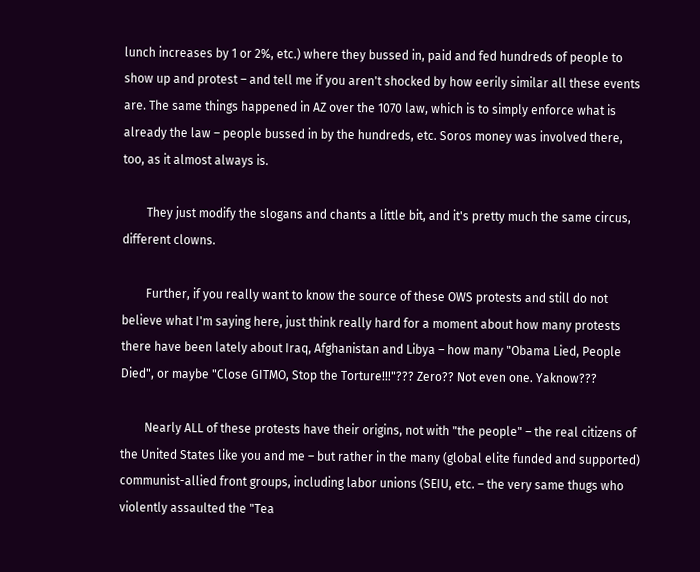lunch increases by 1 or 2%, etc.) where they bussed in, paid and fed hundreds of people to show up and protest – and tell me if you aren't shocked by how eerily similar all these events are. The same things happened in AZ over the 1070 law, which is to simply enforce what is already the law – people bussed in by the hundreds, etc. Soros money was involved there, too, as it almost always is.

        They just modify the slogans and chants a little bit, and it's pretty much the same circus, different clowns.

        Further, if you really want to know the source of these OWS protests and still do not believe what I'm saying here, just think really hard for a moment about how many protests there have been lately about Iraq, Afghanistan and Libya – how many "Obama Lied, People Died", or maybe "Close GITMO, Stop the Torture!!!"??? Zero?? Not even one. Yaknow???

        Nearly ALL of these protests have their origins, not with "the people" – the real citizens of the United States like you and me – but rather in the many (global elite funded and supported) communist-allied front groups, including labor unions (SEIU, etc. – the very same thugs who violently assaulted the "Tea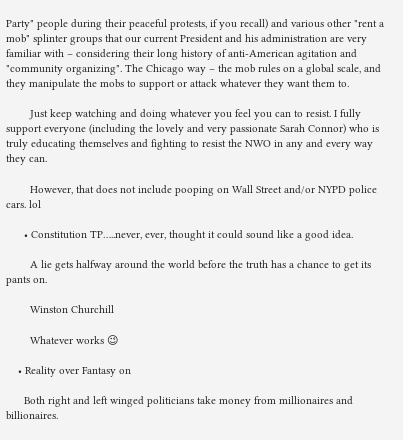Party" people during their peaceful protests, if you recall) and various other "rent a mob" splinter groups that our current President and his administration are very familiar with – considering their long history of anti-American agitation and "community organizing". The Chicago way – the mob rules on a global scale, and they manipulate the mobs to support or attack whatever they want them to.

        Just keep watching and doing whatever you feel you can to resist. I fully support everyone (including the lovely and very passionate Sarah Connor) who is truly educating themselves and fighting to resist the NWO in any and every way they can.

        However, that does not include pooping on Wall Street and/or NYPD police cars. lol

      • Constitution TP…..never, ever, thought it could sound like a good idea.

        A lie gets halfway around the world before the truth has a chance to get its pants on.

        Winston Churchill

        Whatever works 😉

    • Reality over Fantasy on

      Both right and left winged politicians take money from millionaires and billionaires.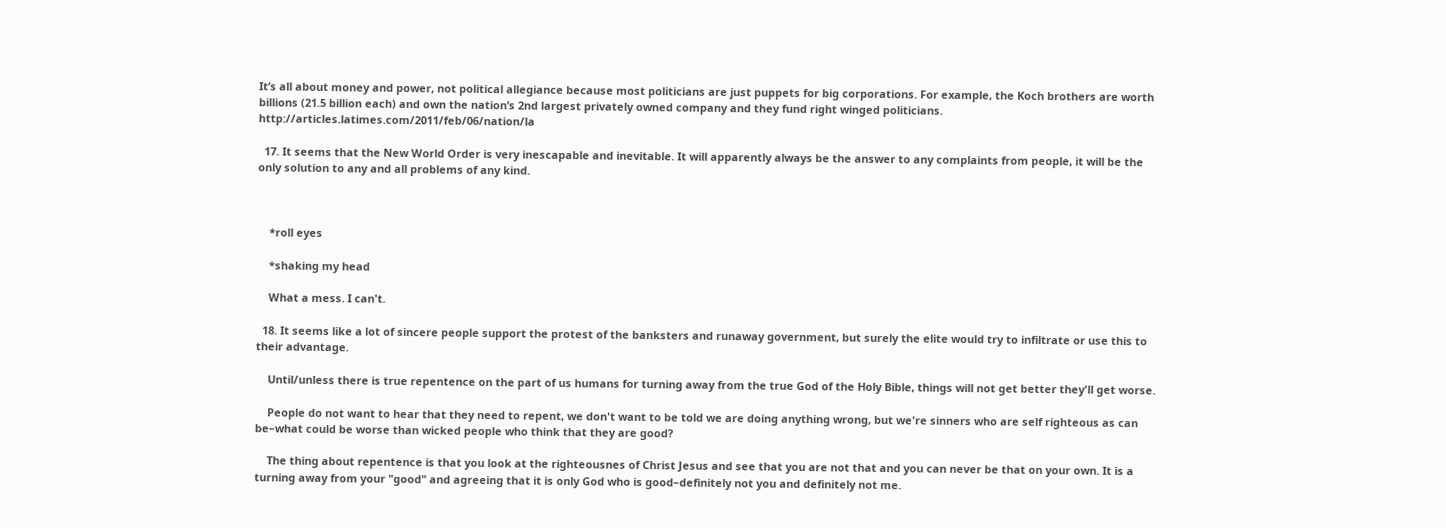It’s all about money and power, not political allegiance because most politicians are just puppets for big corporations. For example, the Koch brothers are worth billions (21.5 billion each) and own the nation’s 2nd largest privately owned company and they fund right winged politicians. http://articles.latimes.com/2011/feb/06/nation/la

  17. It seems that the New World Order is very inescapable and inevitable. It will apparently always be the answer to any complaints from people, it will be the only solution to any and all problems of any kind.



    *roll eyes

    *shaking my head

    What a mess. I can't.

  18. It seems like a lot of sincere people support the protest of the banksters and runaway government, but surely the elite would try to infiltrate or use this to their advantage.

    Until/unless there is true repentence on the part of us humans for turning away from the true God of the Holy Bible, things will not get better they'll get worse.

    People do not want to hear that they need to repent, we don't want to be told we are doing anything wrong, but we're sinners who are self righteous as can be–what could be worse than wicked people who think that they are good?

    The thing about repentence is that you look at the righteousnes of Christ Jesus and see that you are not that and you can never be that on your own. It is a turning away from your "good" and agreeing that it is only God who is good–definitely not you and definitely not me.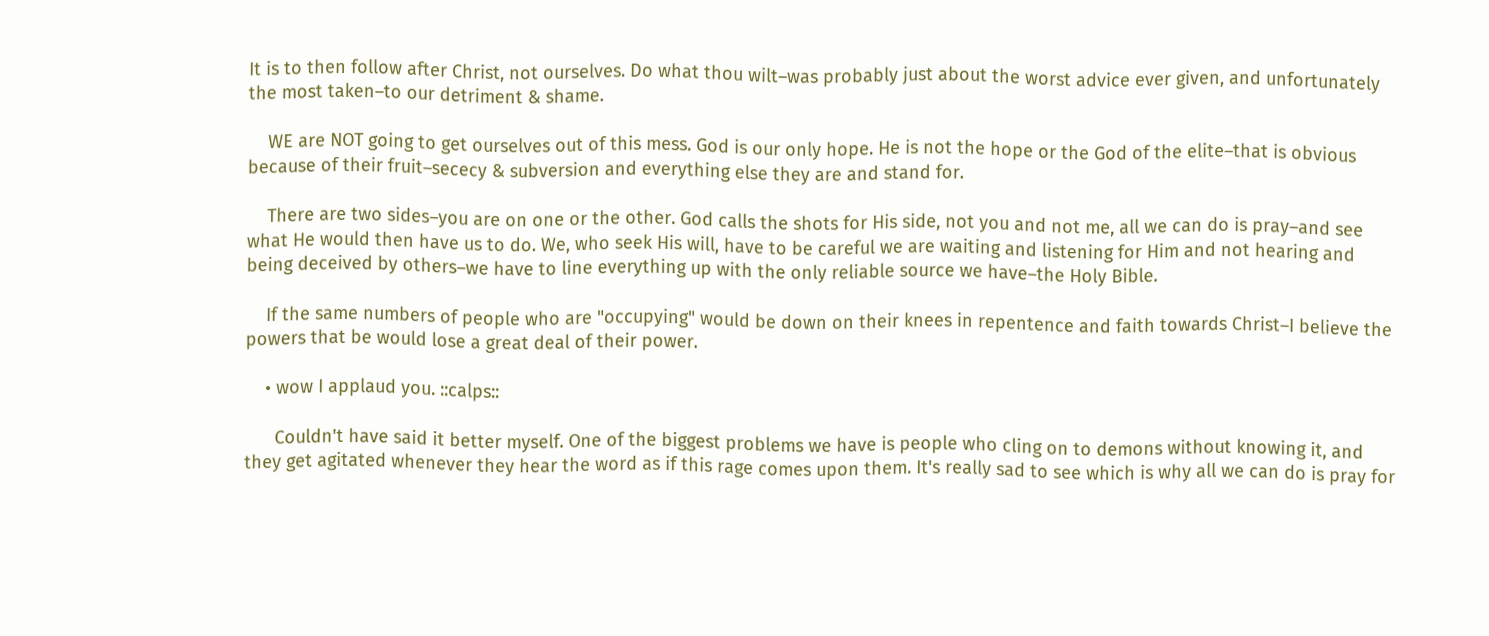It is to then follow after Christ, not ourselves. Do what thou wilt–was probably just about the worst advice ever given, and unfortunately the most taken–to our detriment & shame.

    WE are NOT going to get ourselves out of this mess. God is our only hope. He is not the hope or the God of the elite–that is obvious because of their fruit–sececy & subversion and everything else they are and stand for.

    There are two sides–you are on one or the other. God calls the shots for His side, not you and not me, all we can do is pray–and see what He would then have us to do. We, who seek His will, have to be careful we are waiting and listening for Him and not hearing and being deceived by others–we have to line everything up with the only reliable source we have–the Holy Bible.

    If the same numbers of people who are "occupying" would be down on their knees in repentence and faith towards Christ–I believe the powers that be would lose a great deal of their power.

    • wow I applaud you. ::calps::

      Couldn't have said it better myself. One of the biggest problems we have is people who cling on to demons without knowing it, and they get agitated whenever they hear the word as if this rage comes upon them. It's really sad to see which is why all we can do is pray for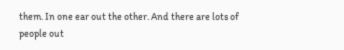them. In one ear out the other. And there are lots of people out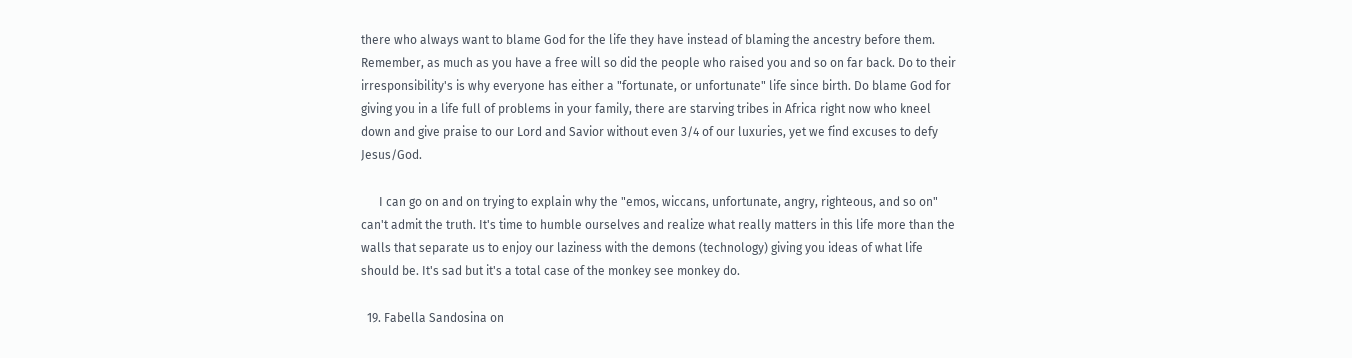there who always want to blame God for the life they have instead of blaming the ancestry before them. Remember, as much as you have a free will so did the people who raised you and so on far back. Do to their irresponsibility's is why everyone has either a "fortunate, or unfortunate" life since birth. Do blame God for giving you in a life full of problems in your family, there are starving tribes in Africa right now who kneel down and give praise to our Lord and Savior without even 3/4 of our luxuries, yet we find excuses to defy Jesus/God.

      I can go on and on trying to explain why the "emos, wiccans, unfortunate, angry, righteous, and so on" can't admit the truth. It's time to humble ourselves and realize what really matters in this life more than the walls that separate us to enjoy our laziness with the demons (technology) giving you ideas of what life should be. It's sad but it's a total case of the monkey see monkey do.

  19. Fabella Sandosina on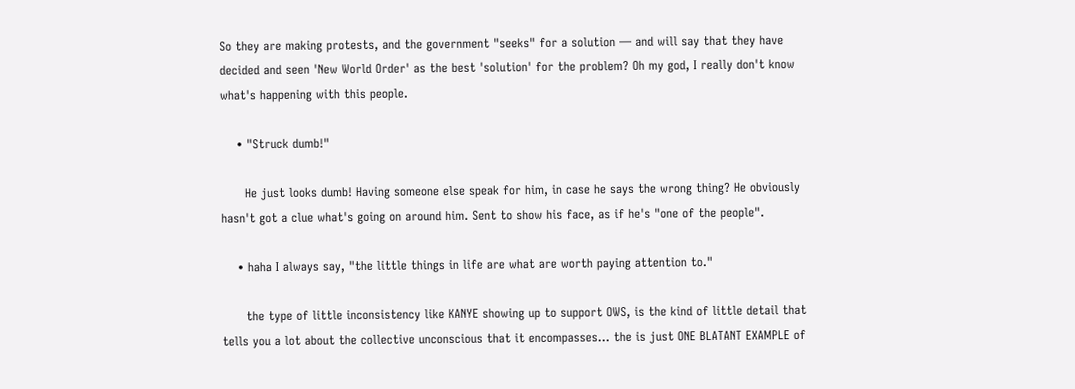So they are making protests, and the government "seeks" for a solution — and will say that they have decided and seen 'New World Order' as the best 'solution' for the problem? Oh my god, I really don't know what's happening with this people.

    • "Struck dumb!"

      He just looks dumb! Having someone else speak for him, in case he says the wrong thing? He obviously hasn't got a clue what's going on around him. Sent to show his face, as if he's "one of the people".

    • haha I always say, "the little things in life are what are worth paying attention to."

      the type of little inconsistency like KANYE showing up to support OWS, is the kind of little detail that tells you a lot about the collective unconscious that it encompasses… the is just ONE BLATANT EXAMPLE of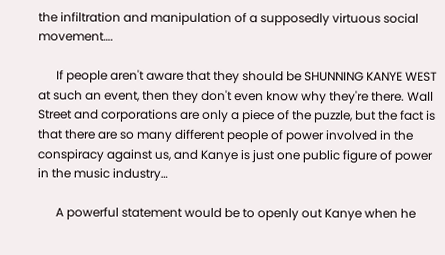the infiltration and manipulation of a supposedly virtuous social movement….

      If people aren't aware that they should be SHUNNING KANYE WEST at such an event, then they don't even know why they're there. Wall Street and corporations are only a piece of the puzzle, but the fact is that there are so many different people of power involved in the conspiracy against us, and Kanye is just one public figure of power in the music industry…

      A powerful statement would be to openly out Kanye when he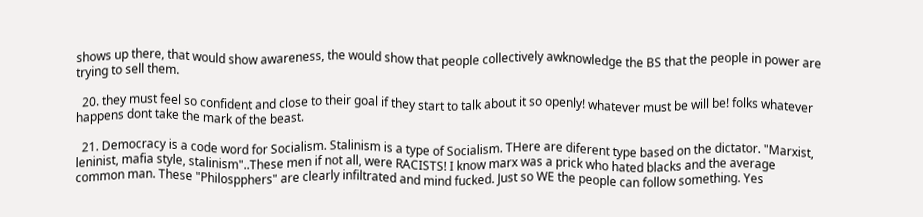shows up there, that would show awareness, the would show that people collectively awknowledge the BS that the people in power are trying to sell them.

  20. they must feel so confident and close to their goal if they start to talk about it so openly! whatever must be will be! folks whatever happens dont take the mark of the beast.

  21. Democracy is a code word for Socialism. Stalinism is a type of Socialism. THere are diferent type based on the dictator. "Marxist, leninist, mafia style, stalinism"..These men if not all, were RACISTS! I know marx was a prick who hated blacks and the average common man. These "Philospphers" are clearly infiltrated and mind fucked. Just so WE the people can follow something. Yes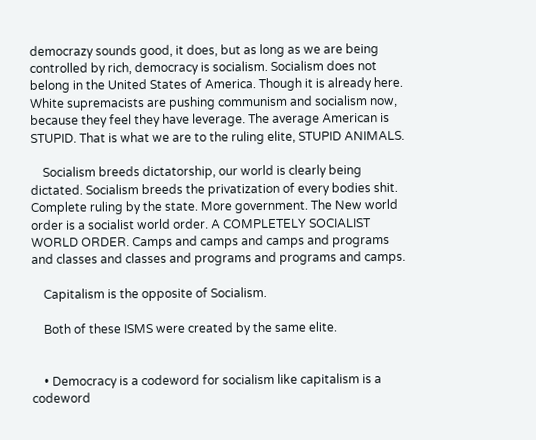democrazy sounds good, it does, but as long as we are being controlled by rich, democracy is socialism. Socialism does not belong in the United States of America. Though it is already here. White supremacists are pushing communism and socialism now, because they feel they have leverage. The average American is STUPID. That is what we are to the ruling elite, STUPID ANIMALS.

    Socialism breeds dictatorship, our world is clearly being dictated. Socialism breeds the privatization of every bodies shit. Complete ruling by the state. More government. The New world order is a socialist world order. A COMPLETELY SOCIALIST WORLD ORDER. Camps and camps and camps and programs and classes and classes and programs and programs and camps.

    Capitalism is the opposite of Socialism.

    Both of these ISMS were created by the same elite.


    • Democracy is a codeword for socialism like capitalism is a codeword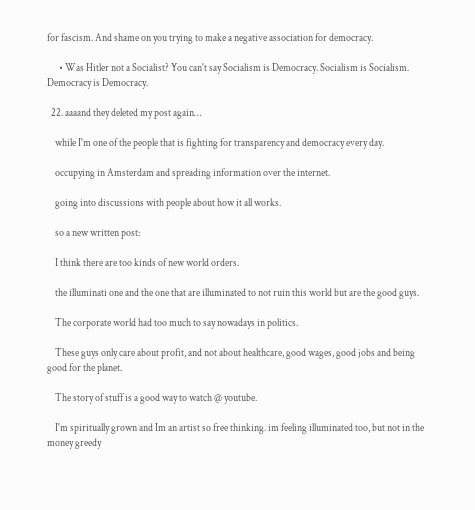for fascism. And shame on you trying to make a negative association for democracy.

      • Was Hitler not a Socialist? You can't say Socialism is Democracy. Socialism is Socialism. Democracy is Democracy.

  22. aaaand they deleted my post again…

    while I'm one of the people that is fighting for transparency and democracy every day.

    occupying in Amsterdam and spreading information over the internet.

    going into discussions with people about how it all works.

    so a new written post:

    I think there are too kinds of new world orders.

    the illuminati one and the one that are illuminated to not ruin this world but are the good guys.

    The corporate world had too much to say nowadays in politics.

    These guys only care about profit, and not about healthcare, good wages, good jobs and being good for the planet.

    The story of stuff is a good way to watch @ youtube.

    I'm spiritually grown and Im an artist so free thinking. im feeling illuminated too, but not in the money greedy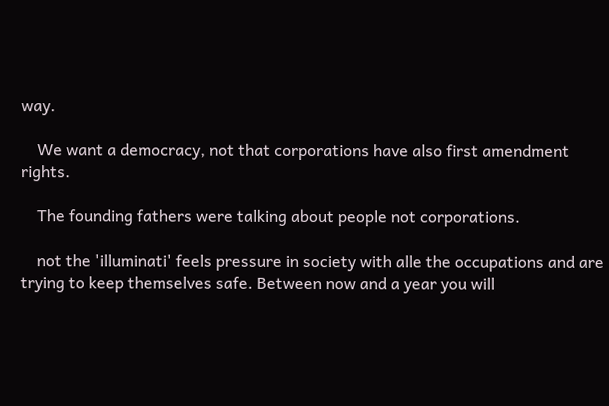way.

    We want a democracy, not that corporations have also first amendment rights.

    The founding fathers were talking about people not corporations.

    not the 'illuminati' feels pressure in society with alle the occupations and are trying to keep themselves safe. Between now and a year you will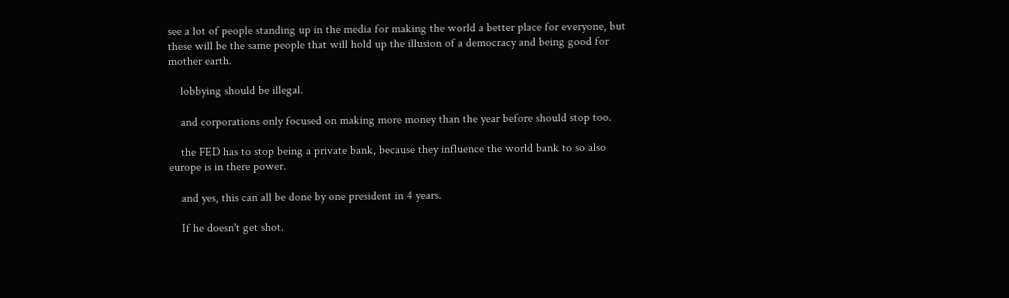see a lot of people standing up in the media for making the world a better place for everyone, but these will be the same people that will hold up the illusion of a democracy and being good for mother earth.

    lobbying should be illegal.

    and corporations only focused on making more money than the year before should stop too.

    the FED has to stop being a private bank, because they influence the world bank to so also europe is in there power.

    and yes, this can all be done by one president in 4 years.

    If he doesn't get shot.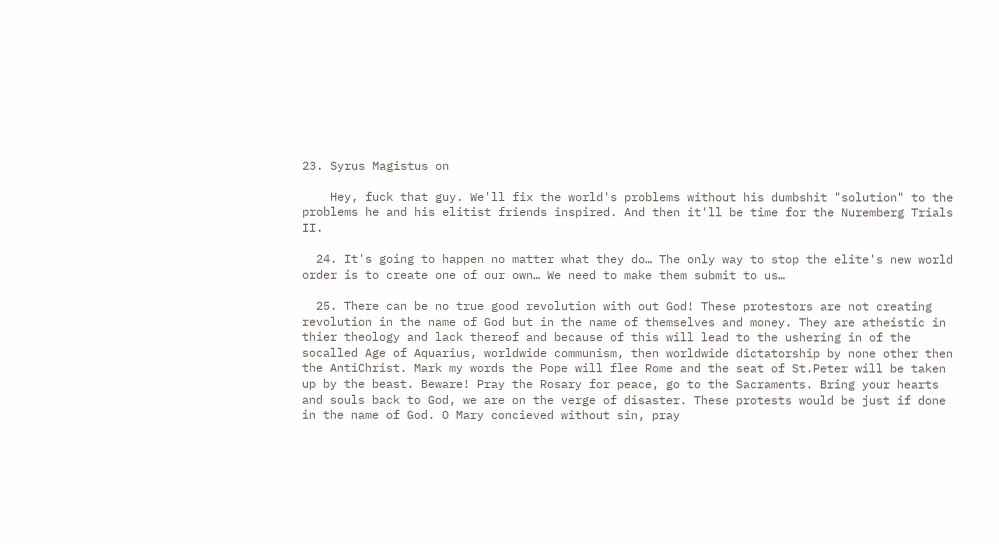23. Syrus Magistus on

    Hey, fuck that guy. We'll fix the world's problems without his dumbshit "solution" to the problems he and his elitist friends inspired. And then it'll be time for the Nuremberg Trials II.

  24. It's going to happen no matter what they do… The only way to stop the elite's new world order is to create one of our own… We need to make them submit to us…

  25. There can be no true good revolution with out God! These protestors are not creating revolution in the name of God but in the name of themselves and money. They are atheistic in thier theology and lack thereof and because of this will lead to the ushering in of the socalled Age of Aquarius, worldwide communism, then worldwide dictatorship by none other then the AntiChrist. Mark my words the Pope will flee Rome and the seat of St.Peter will be taken up by the beast. Beware! Pray the Rosary for peace, go to the Sacraments. Bring your hearts and souls back to God, we are on the verge of disaster. These protests would be just if done in the name of God. O Mary concieved without sin, pray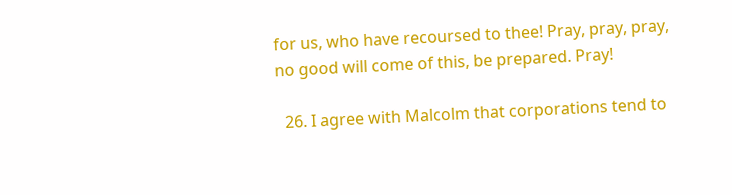for us, who have recoursed to thee! Pray, pray, pray, no good will come of this, be prepared. Pray!

  26. I agree with Malcolm that corporations tend to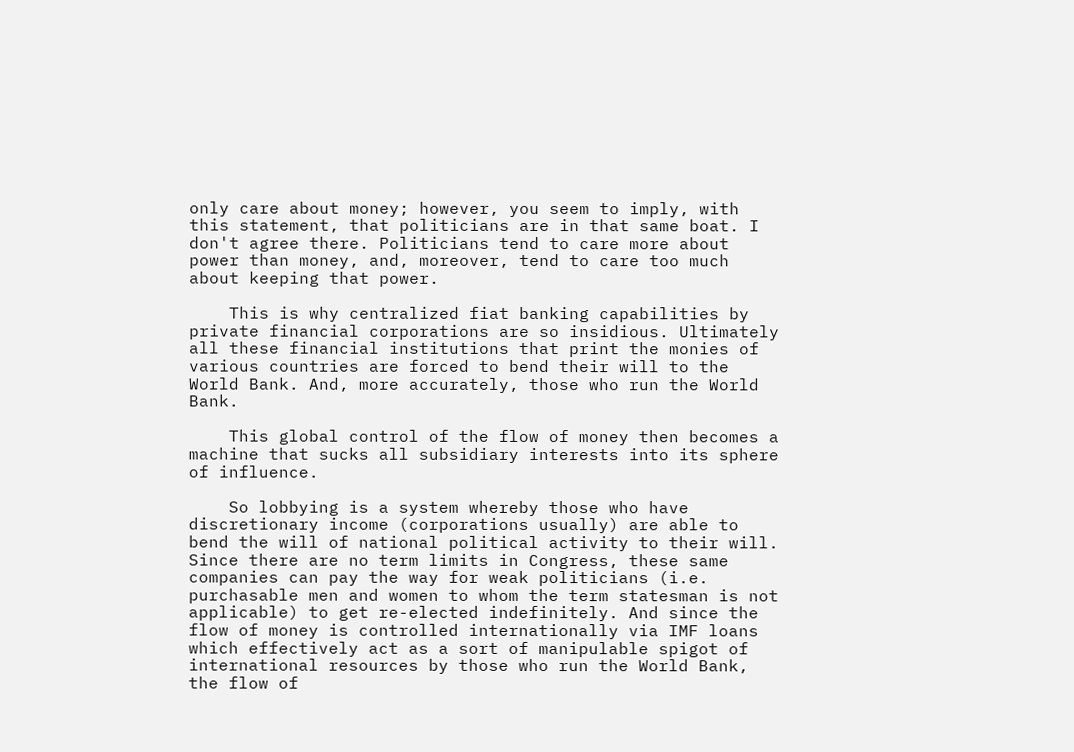only care about money; however, you seem to imply, with this statement, that politicians are in that same boat. I don't agree there. Politicians tend to care more about power than money, and, moreover, tend to care too much about keeping that power.

    This is why centralized fiat banking capabilities by private financial corporations are so insidious. Ultimately all these financial institutions that print the monies of various countries are forced to bend their will to the World Bank. And, more accurately, those who run the World Bank.

    This global control of the flow of money then becomes a machine that sucks all subsidiary interests into its sphere of influence.

    So lobbying is a system whereby those who have discretionary income (corporations usually) are able to bend the will of national political activity to their will. Since there are no term limits in Congress, these same companies can pay the way for weak politicians (i.e. purchasable men and women to whom the term statesman is not applicable) to get re-elected indefinitely. And since the flow of money is controlled internationally via IMF loans which effectively act as a sort of manipulable spigot of international resources by those who run the World Bank, the flow of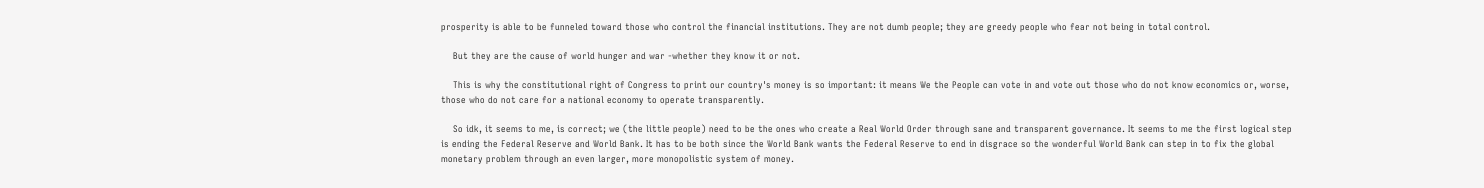prosperity is able to be funneled toward those who control the financial institutions. They are not dumb people; they are greedy people who fear not being in total control.

    But they are the cause of world hunger and war -whether they know it or not.

    This is why the constitutional right of Congress to print our country's money is so important: it means We the People can vote in and vote out those who do not know economics or, worse, those who do not care for a national economy to operate transparently.

    So idk, it seems to me, is correct; we (the little people) need to be the ones who create a Real World Order through sane and transparent governance. It seems to me the first logical step is ending the Federal Reserve and World Bank. It has to be both since the World Bank wants the Federal Reserve to end in disgrace so the wonderful World Bank can step in to fix the global monetary problem through an even larger, more monopolistic system of money.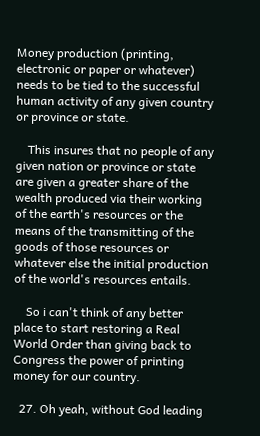Money production (printing, electronic or paper or whatever) needs to be tied to the successful human activity of any given country or province or state.

    This insures that no people of any given nation or province or state are given a greater share of the wealth produced via their working of the earth's resources or the means of the transmitting of the goods of those resources or whatever else the initial production of the world's resources entails.

    So i can't think of any better place to start restoring a Real World Order than giving back to Congress the power of printing money for our country.

  27. Oh yeah, without God leading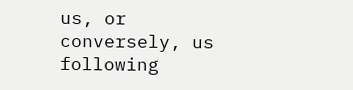us, or conversely, us following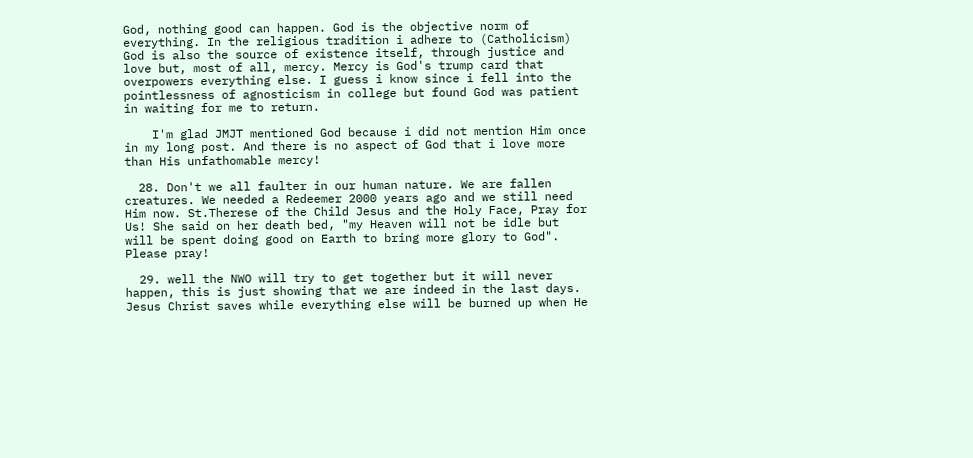God, nothing good can happen. God is the objective norm of everything. In the religious tradition i adhere to (Catholicism) God is also the source of existence itself, through justice and love but, most of all, mercy. Mercy is God's trump card that overpowers everything else. I guess i know since i fell into the pointlessness of agnosticism in college but found God was patient in waiting for me to return.

    I'm glad JMJT mentioned God because i did not mention Him once in my long post. And there is no aspect of God that i love more than His unfathomable mercy!

  28. Don't we all faulter in our human nature. We are fallen creatures. We needed a Redeemer 2000 years ago and we still need Him now. St.Therese of the Child Jesus and the Holy Face, Pray for Us! She said on her death bed, "my Heaven will not be idle but will be spent doing good on Earth to bring more glory to God". Please pray!

  29. well the NWO will try to get together but it will never happen, this is just showing that we are indeed in the last days. Jesus Christ saves while everything else will be burned up when He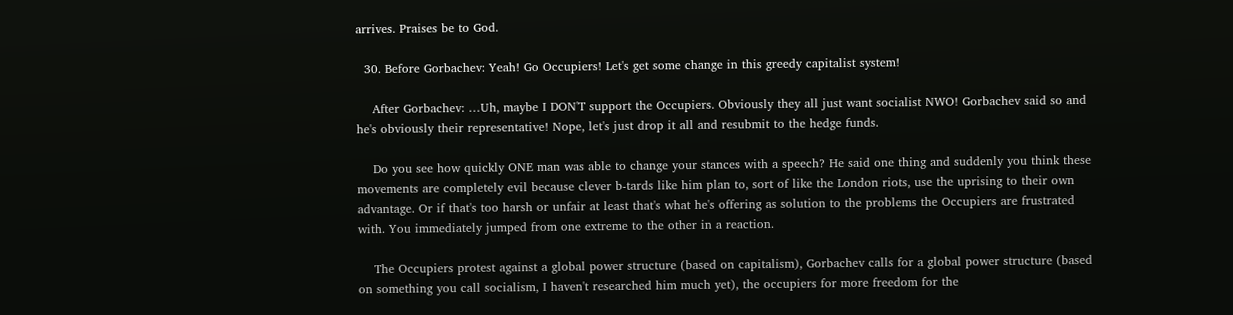arrives. Praises be to God.

  30. Before Gorbachev: Yeah! Go Occupiers! Let's get some change in this greedy capitalist system!

    After Gorbachev: …Uh, maybe I DON'T support the Occupiers. Obviously they all just want socialist NWO! Gorbachev said so and he's obviously their representative! Nope, let's just drop it all and resubmit to the hedge funds.

    Do you see how quickly ONE man was able to change your stances with a speech? He said one thing and suddenly you think these movements are completely evil because clever b-tards like him plan to, sort of like the London riots, use the uprising to their own advantage. Or if that's too harsh or unfair at least that's what he's offering as solution to the problems the Occupiers are frustrated with. You immediately jumped from one extreme to the other in a reaction.

    The Occupiers protest against a global power structure (based on capitalism), Gorbachev calls for a global power structure (based on something you call socialism, I haven't researched him much yet), the occupiers for more freedom for the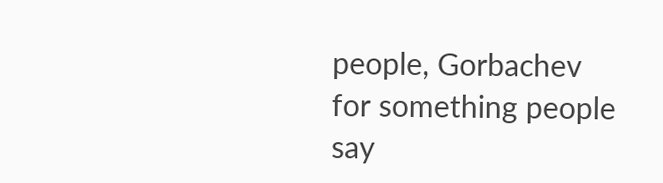people, Gorbachev for something people say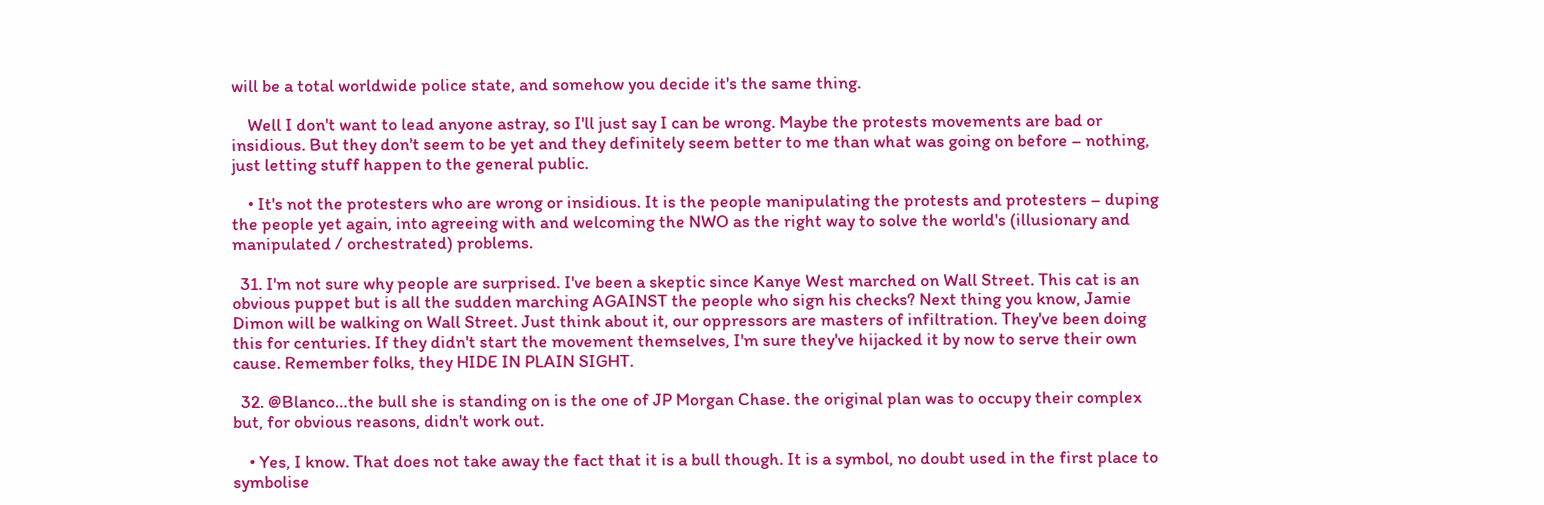will be a total worldwide police state, and somehow you decide it's the same thing.

    Well I don't want to lead anyone astray, so I'll just say I can be wrong. Maybe the protests movements are bad or insidious. But they don't seem to be yet and they definitely seem better to me than what was going on before – nothing, just letting stuff happen to the general public.

    • It's not the protesters who are wrong or insidious. It is the people manipulating the protests and protesters – duping the people yet again, into agreeing with and welcoming the NWO as the right way to solve the world's (illusionary and manipulated / orchestrated) problems.

  31. I'm not sure why people are surprised. I've been a skeptic since Kanye West marched on Wall Street. This cat is an obvious puppet but is all the sudden marching AGAINST the people who sign his checks? Next thing you know, Jamie Dimon will be walking on Wall Street. Just think about it, our oppressors are masters of infiltration. They've been doing this for centuries. If they didn't start the movement themselves, I'm sure they've hijacked it by now to serve their own cause. Remember folks, they HIDE IN PLAIN SIGHT.

  32. @Blanco…the bull she is standing on is the one of JP Morgan Chase. the original plan was to occupy their complex but, for obvious reasons, didn't work out.

    • Yes, I know. That does not take away the fact that it is a bull though. It is a symbol, no doubt used in the first place to symbolise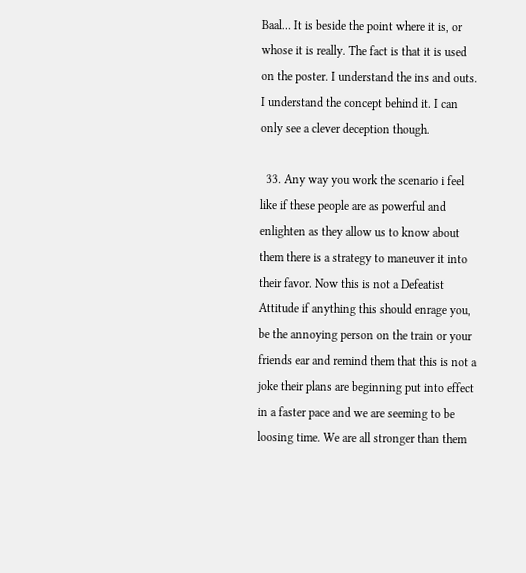Baal… It is beside the point where it is, or whose it is really. The fact is that it is used on the poster. I understand the ins and outs. I understand the concept behind it. I can only see a clever deception though.

  33. Any way you work the scenario i feel like if these people are as powerful and enlighten as they allow us to know about them there is a strategy to maneuver it into their favor. Now this is not a Defeatist Attitude if anything this should enrage you, be the annoying person on the train or your friends ear and remind them that this is not a joke their plans are beginning put into effect in a faster pace and we are seeming to be loosing time. We are all stronger than them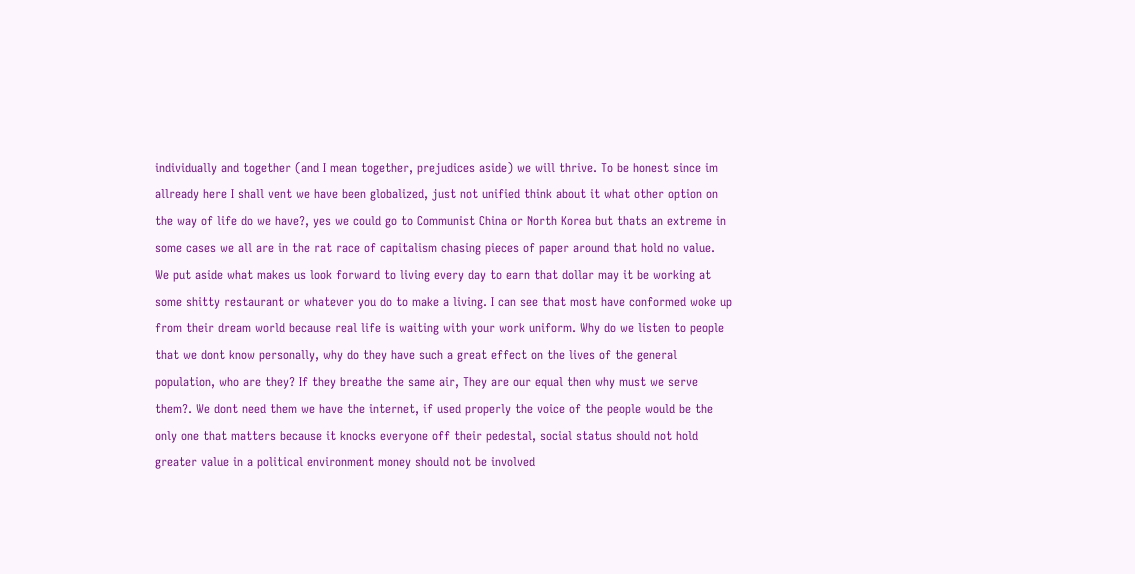individually and together (and I mean together, prejudices aside) we will thrive. To be honest since im allready here I shall vent we have been globalized, just not unified think about it what other option on the way of life do we have?, yes we could go to Communist China or North Korea but thats an extreme in some cases we all are in the rat race of capitalism chasing pieces of paper around that hold no value. We put aside what makes us look forward to living every day to earn that dollar may it be working at some shitty restaurant or whatever you do to make a living. I can see that most have conformed woke up from their dream world because real life is waiting with your work uniform. Why do we listen to people that we dont know personally, why do they have such a great effect on the lives of the general population, who are they? If they breathe the same air, They are our equal then why must we serve them?. We dont need them we have the internet, if used properly the voice of the people would be the only one that matters because it knocks everyone off their pedestal, social status should not hold greater value in a political environment money should not be involved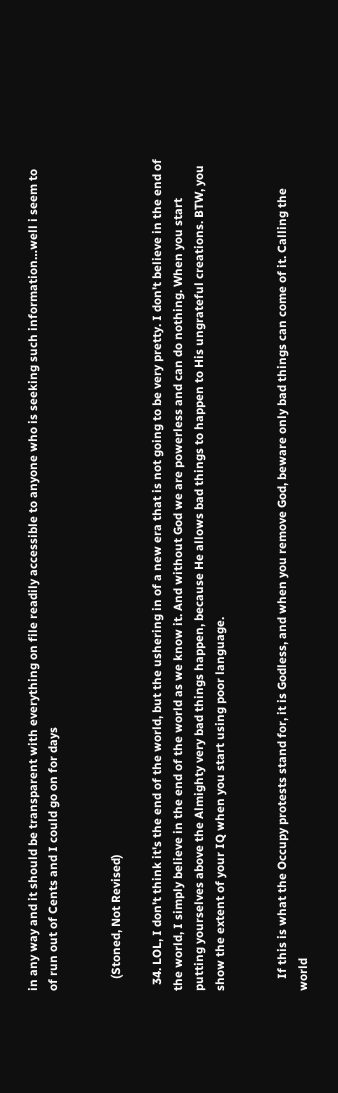in any way and it should be transparent with everything on file readily accessible to anyone who is seeking such information…well i seem to of run out of Cents and I could go on for days


    (Stoned, Not Revised)

  34. LOL, I don't think it's the end of the world, but the ushering in of a new era that is not going to be very pretty. I don't believe in the end of the world, I simply believe in the end of the world as we know it. And without God we are powerless and can do nothing. When you start putting yourselves above the Almighty very bad things happen, because He allows bad things to happen to His ungrateful creations. BTW, you show the extent of your IQ when you start using poor language.


    If this is what the Occupy protests stand for, it is Godless, and when you remove God, beware only bad things can come of it. Calling the world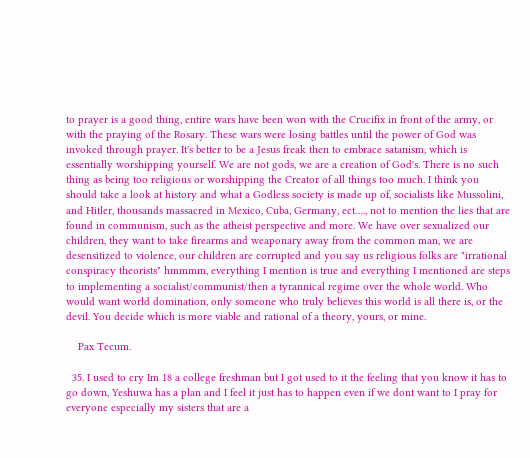to prayer is a good thing, entire wars have been won with the Crucifix in front of the army, or with the praying of the Rosary. These wars were losing battles until the power of God was invoked through prayer. It's better to be a Jesus freak then to embrace satanism, which is essentially worshipping yourself. We are not gods, we are a creation of God's. There is no such thing as being too religious or worshipping the Creator of all things too much. I think you should take a look at history and what a Godless society is made up of, socialists like Mussolini, and Hitler, thousands massacred in Mexico, Cuba, Germany, ect…., not to mention the lies that are found in communism, such as the atheist perspective and more. We have over sexualized our children, they want to take firearms and weaponary away from the common man, we are desensitized to violence, our children are corrupted and you say us religious folks are "irrational conspiracy theorists" hmmmm, everything I mention is true and everything I mentioned are steps to implementing a socialist/communist/then a tyrannical regime over the whole world. Who would want world domination, only someone who truly believes this world is all there is, or the devil. You decide which is more viable and rational of a theory, yours, or mine.

    Pax Tecum.

  35. I used to cry Im 18 a college freshman but I got used to it the feeling that you know it has to go down, Yeshuwa has a plan and I feel it just has to happen even if we dont want to I pray for everyone especially my sisters that are a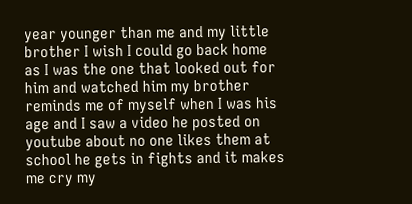year younger than me and my little brother I wish I could go back home as I was the one that looked out for him and watched him my brother reminds me of myself when I was his age and I saw a video he posted on youtube about no one likes them at school he gets in fights and it makes me cry my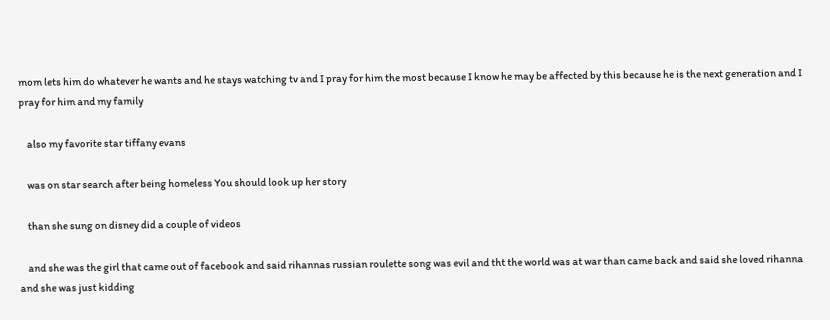mom lets him do whatever he wants and he stays watching tv and I pray for him the most because I know he may be affected by this because he is the next generation and I pray for him and my family

    also my favorite star tiffany evans

    was on star search after being homeless You should look up her story

    than she sung on disney did a couple of videos

    and she was the girl that came out of facebook and said rihannas russian roulette song was evil and tht the world was at war than came back and said she loved rihanna and she was just kidding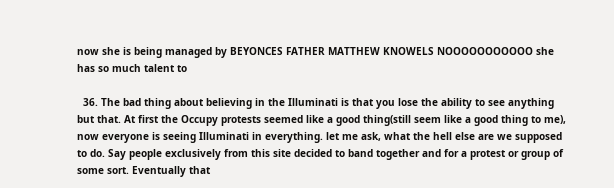now she is being managed by BEYONCES FATHER MATTHEW KNOWELS NOOOOOOOOOOO she has so much talent to

  36. The bad thing about believing in the Illuminati is that you lose the ability to see anything but that. At first the Occupy protests seemed like a good thing(still seem like a good thing to me), now everyone is seeing Illuminati in everything. let me ask, what the hell else are we supposed to do. Say people exclusively from this site decided to band together and for a protest or group of some sort. Eventually that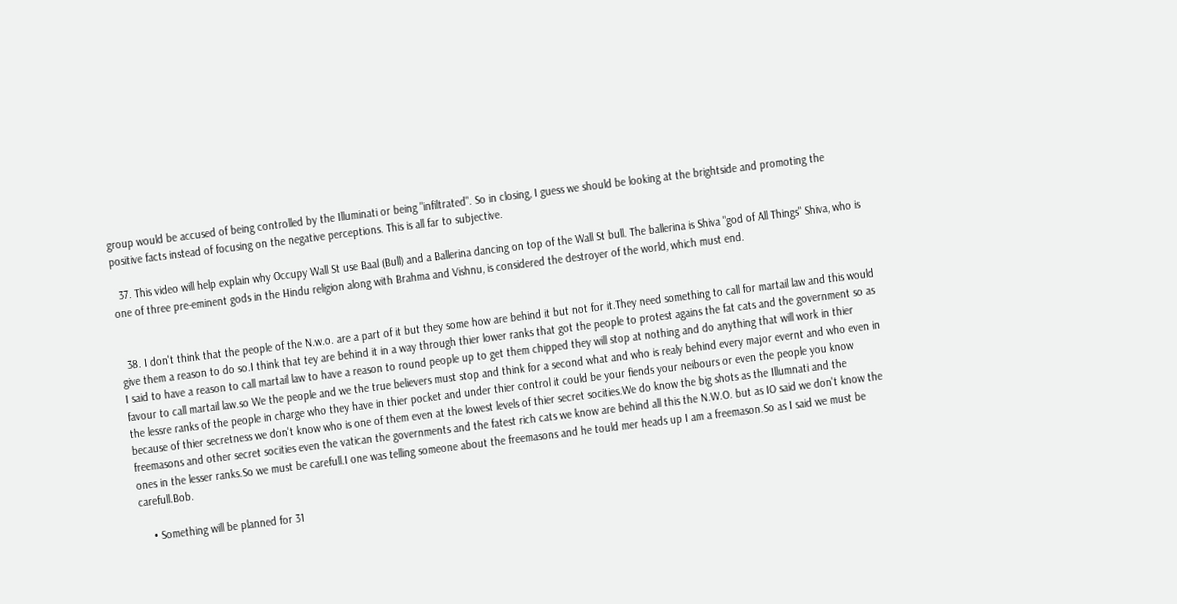group would be accused of being controlled by the Illuminati or being "infiltrated". So in closing, I guess we should be looking at the brightside and promoting the positive facts instead of focusing on the negative perceptions. This is all far to subjective.

  37. This video will help explain why Occupy Wall St use Baal (Bull) and a Ballerina dancing on top of the Wall St bull. The ballerina is Shiva "god of All Things" Shiva, who is one of three pre-eminent gods in the Hindu religion along with Brahma and Vishnu, is considered the destroyer of the world, which must end.


  38. I don't think that the people of the N.w.o. are a part of it but they some how are behind it but not for it.They need something to call for martail law and this would give them a reason to do so.I think that tey are behind it in a way through thier lower ranks that got the people to protest agains the fat cats and the government so as I said to have a reason to call martail law to have a reason to round people up to get them chipped they will stop at nothing and do anything that will work in thier favour to call martail law.so We the people and we the true believers must stop and think for a second what and who is realy behind every major evernt and who even in the lessre ranks of the people in charge who they have in thier pocket and under thier control it could be your fiends your neibours or even the people you know because of thier secretness we don't know who is one of them even at the lowest levels of thier secret socities.We do know the big shots as the Illumnati and the freemasons and other secret socities even the vatican the governments and the fatest rich cats we know are behind all this the N.W.O. but as IO said we don't know the ones in the lesser ranks.So we must be carefull.I one was telling someone about the freemasons and he tould mer heads up I am a freemason.So as I said we must be carefull.Bob.

    • Something will be planned for 31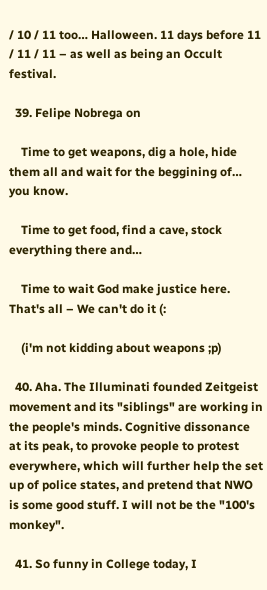/ 10 / 11 too… Halloween. 11 days before 11 / 11 / 11 – as well as being an Occult festival.

  39. Felipe Nobrega on

    Time to get weapons, dig a hole, hide them all and wait for the beggining of… you know.

    Time to get food, find a cave, stock everything there and…

    Time to wait God make justice here. That's all – We can't do it (:

    (i'm not kidding about weapons ;p)

  40. Aha. The Illuminati founded Zeitgeist movement and its "siblings" are working in the people's minds. Cognitive dissonance at its peak, to provoke people to protest everywhere, which will further help the set up of police states, and pretend that NWO is some good stuff. I will not be the "100's monkey".

  41. So funny in College today, I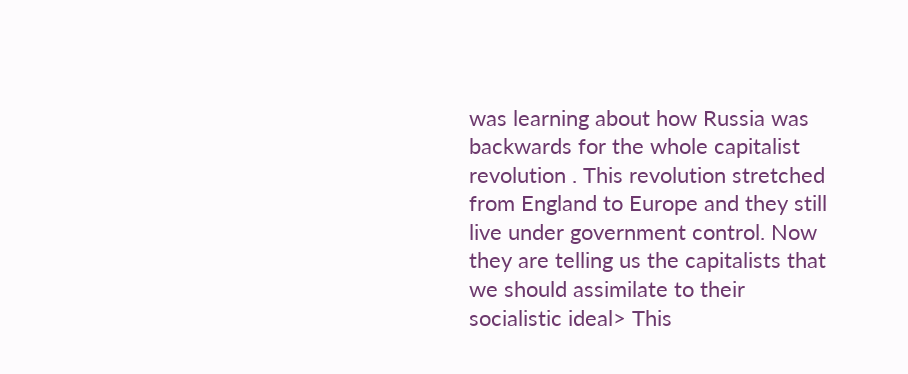was learning about how Russia was backwards for the whole capitalist revolution . This revolution stretched from England to Europe and they still live under government control. Now they are telling us the capitalists that we should assimilate to their socialistic ideal> This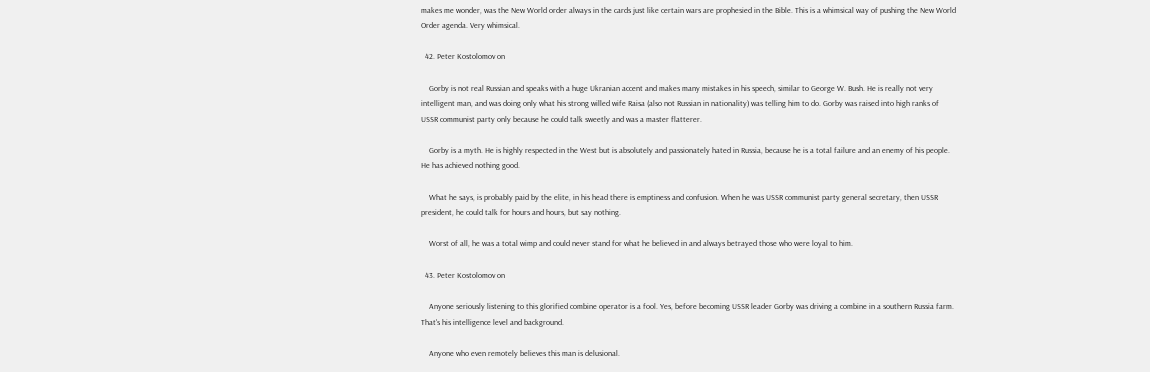makes me wonder, was the New World order always in the cards just like certain wars are prophesied in the Bible. This is a whimsical way of pushing the New World Order agenda. Very whimsical.

  42. Peter Kostolomov on

    Gorby is not real Russian and speaks with a huge Ukranian accent and makes many mistakes in his speech, similar to George W. Bush. He is really not very intelligent man, and was doing only what his strong willed wife Raisa (also not Russian in nationality) was telling him to do. Gorby was raised into high ranks of USSR communist party only because he could talk sweetly and was a master flatterer.

    Gorby is a myth. He is highly respected in the West but is absolutely and passionately hated in Russia, because he is a total failure and an enemy of his people. He has achieved nothing good.

    What he says, is probably paid by the elite, in his head there is emptiness and confusion. When he was USSR communist party general secretary, then USSR president, he could talk for hours and hours, but say nothing.

    Worst of all, he was a total wimp and could never stand for what he believed in and always betrayed those who were loyal to him.

  43. Peter Kostolomov on

    Anyone seriously listening to this glorified combine operator is a fool. Yes, before becoming USSR leader Gorby was driving a combine in a southern Russia farm. That's his intelligence level and background.

    Anyone who even remotely believes this man is delusional.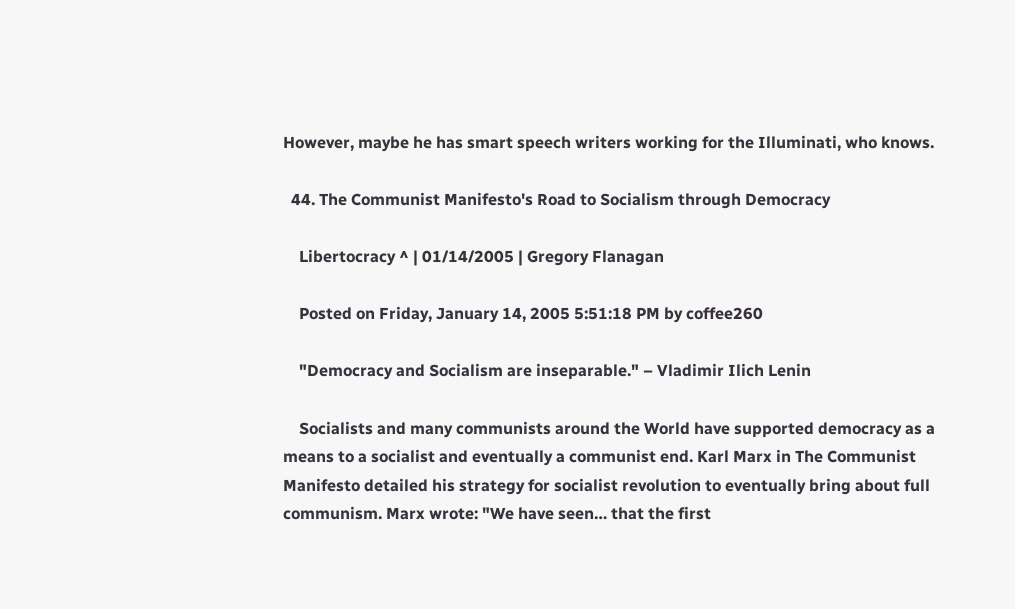However, maybe he has smart speech writers working for the Illuminati, who knows.

  44. The Communist Manifesto's Road to Socialism through Democracy

    Libertocracy ^ | 01/14/2005 | Gregory Flanagan

    Posted on Friday, January 14, 2005 5:51:18 PM by coffee260

    "Democracy and Socialism are inseparable." – Vladimir Ilich Lenin

    Socialists and many communists around the World have supported democracy as a means to a socialist and eventually a communist end. Karl Marx in The Communist Manifesto detailed his strategy for socialist revolution to eventually bring about full communism. Marx wrote: "We have seen… that the first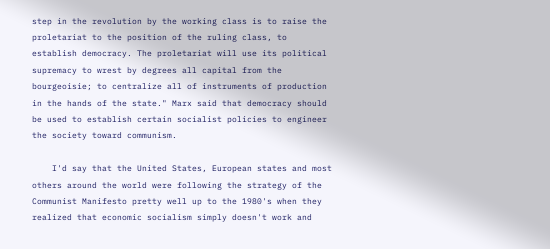step in the revolution by the working class is to raise the proletariat to the position of the ruling class, to establish democracy. The proletariat will use its political supremacy to wrest by degrees all capital from the bourgeoisie; to centralize all of instruments of production in the hands of the state." Marx said that democracy should be used to establish certain socialist policies to engineer the society toward communism.

    I'd say that the United States, European states and most others around the world were following the strategy of the Communist Manifesto pretty well up to the 1980's when they realized that economic socialism simply doesn't work and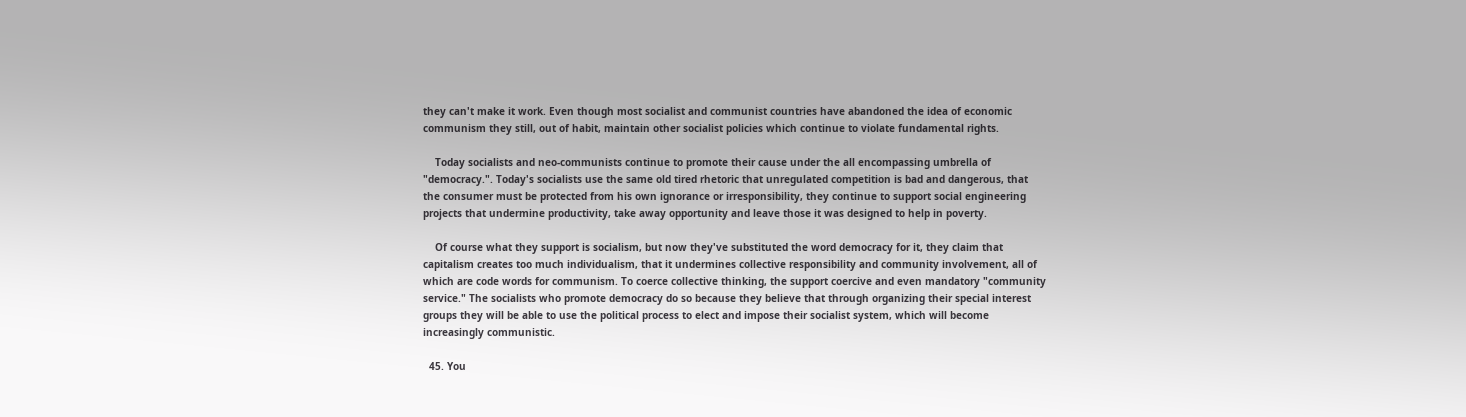they can't make it work. Even though most socialist and communist countries have abandoned the idea of economic communism they still, out of habit, maintain other socialist policies which continue to violate fundamental rights.

    Today socialists and neo-communists continue to promote their cause under the all encompassing umbrella of "democracy.". Today's socialists use the same old tired rhetoric that unregulated competition is bad and dangerous, that the consumer must be protected from his own ignorance or irresponsibility, they continue to support social engineering projects that undermine productivity, take away opportunity and leave those it was designed to help in poverty.

    Of course what they support is socialism, but now they've substituted the word democracy for it, they claim that capitalism creates too much individualism, that it undermines collective responsibility and community involvement, all of which are code words for communism. To coerce collective thinking, the support coercive and even mandatory "community service." The socialists who promote democracy do so because they believe that through organizing their special interest groups they will be able to use the political process to elect and impose their socialist system, which will become increasingly communistic.

  45. You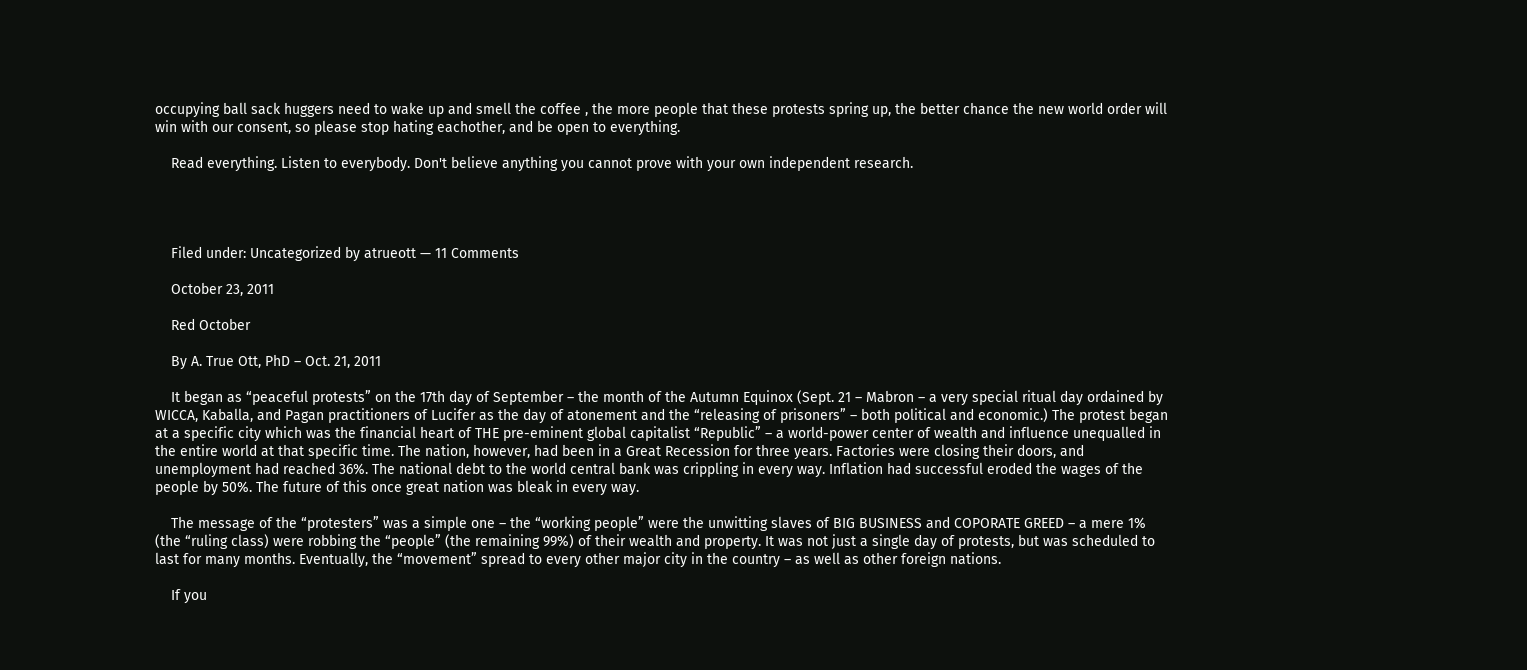occupying ball sack huggers need to wake up and smell the coffee , the more people that these protests spring up, the better chance the new world order will win with our consent, so please stop hating eachother, and be open to everything.

    Read everything. Listen to everybody. Don't believe anything you cannot prove with your own independent research.




    Filed under: Uncategorized by atrueott — 11 Comments

    October 23, 2011

    Red October

    By A. True Ott, PhD – Oct. 21, 2011

    It began as “peaceful protests” on the 17th day of September – the month of the Autumn Equinox (Sept. 21 – Mabron – a very special ritual day ordained by WICCA, Kaballa, and Pagan practitioners of Lucifer as the day of atonement and the “releasing of prisoners” – both political and economic.) The protest began at a specific city which was the financial heart of THE pre-eminent global capitalist “Republic” – a world-power center of wealth and influence unequalled in the entire world at that specific time. The nation, however, had been in a Great Recession for three years. Factories were closing their doors, and unemployment had reached 36%. The national debt to the world central bank was crippling in every way. Inflation had successful eroded the wages of the people by 50%. The future of this once great nation was bleak in every way.

    The message of the “protesters” was a simple one – the “working people” were the unwitting slaves of BIG BUSINESS and COPORATE GREED – a mere 1% (the “ruling class) were robbing the “people” (the remaining 99%) of their wealth and property. It was not just a single day of protests, but was scheduled to last for many months. Eventually, the “movement” spread to every other major city in the country – as well as other foreign nations.

    If you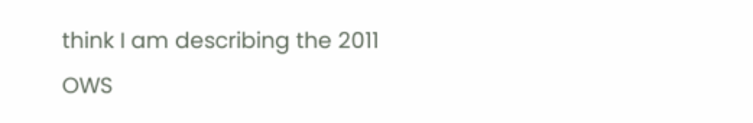think I am describing the 2011 OWS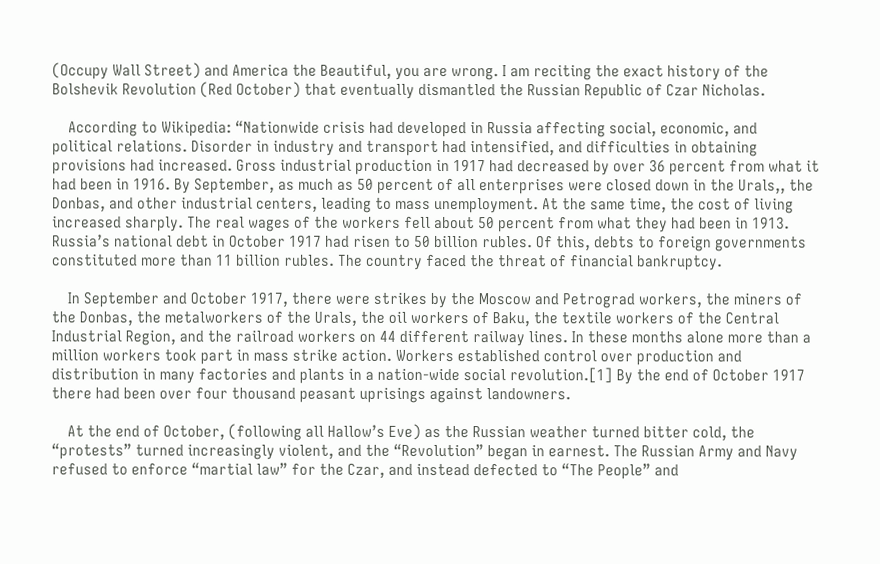(Occupy Wall Street) and America the Beautiful, you are wrong. I am reciting the exact history of the Bolshevik Revolution (Red October) that eventually dismantled the Russian Republic of Czar Nicholas.

    According to Wikipedia: “Nationwide crisis had developed in Russia affecting social, economic, and political relations. Disorder in industry and transport had intensified, and difficulties in obtaining provisions had increased. Gross industrial production in 1917 had decreased by over 36 percent from what it had been in 1916. By September, as much as 50 percent of all enterprises were closed down in the Urals,, the Donbas, and other industrial centers, leading to mass unemployment. At the same time, the cost of living increased sharply. The real wages of the workers fell about 50 percent from what they had been in 1913. Russia’s national debt in October 1917 had risen to 50 billion rubles. Of this, debts to foreign governments constituted more than 11 billion rubles. The country faced the threat of financial bankruptcy.

    In September and October 1917, there were strikes by the Moscow and Petrograd workers, the miners of the Donbas, the metalworkers of the Urals, the oil workers of Baku, the textile workers of the Central Industrial Region, and the railroad workers on 44 different railway lines. In these months alone more than a million workers took part in mass strike action. Workers established control over production and distribution in many factories and plants in a nation-wide social revolution.[1] By the end of October 1917 there had been over four thousand peasant uprisings against landowners.

    At the end of October, (following all Hallow’s Eve) as the Russian weather turned bitter cold, the “protests” turned increasingly violent, and the “Revolution” began in earnest. The Russian Army and Navy refused to enforce “martial law” for the Czar, and instead defected to “The People” and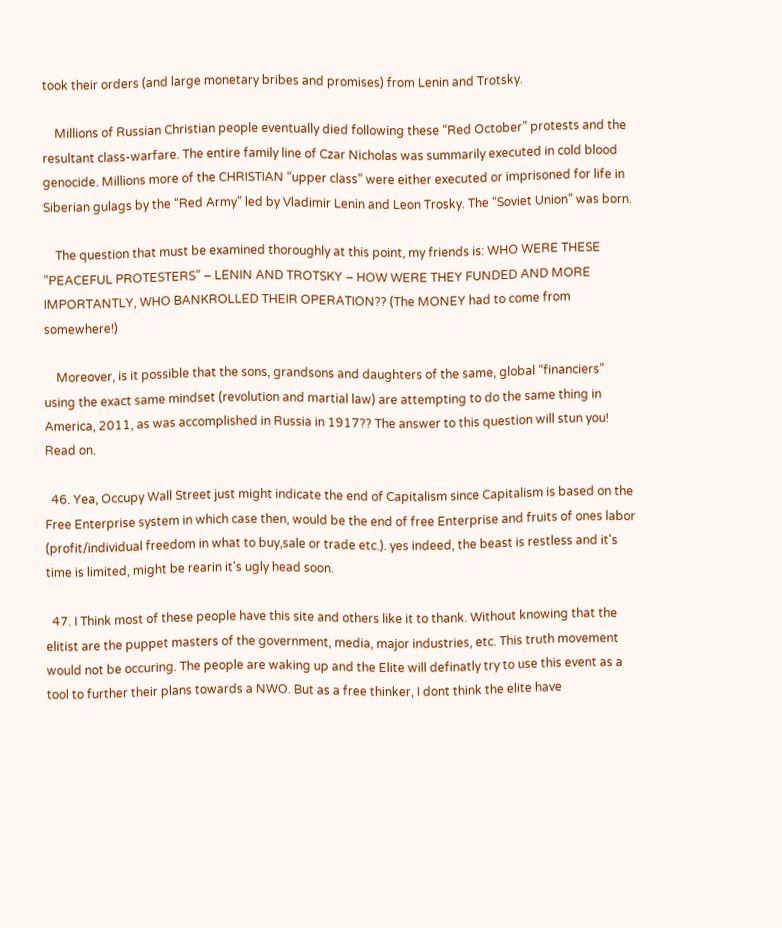took their orders (and large monetary bribes and promises) from Lenin and Trotsky.

    Millions of Russian Christian people eventually died following these “Red October” protests and the resultant class-warfare. The entire family line of Czar Nicholas was summarily executed in cold blood genocide. Millions more of the CHRISTIAN “upper class” were either executed or imprisoned for life in Siberian gulags by the “Red Army” led by Vladimir Lenin and Leon Trosky. The “Soviet Union” was born.

    The question that must be examined thoroughly at this point, my friends is: WHO WERE THESE “PEACEFUL PROTESTERS” – LENIN AND TROTSKY – HOW WERE THEY FUNDED AND MORE IMPORTANTLY, WHO BANKROLLED THEIR OPERATION?? (The MONEY had to come from somewhere!)

    Moreover, is it possible that the sons, grandsons and daughters of the same, global “financiers” using the exact same mindset (revolution and martial law) are attempting to do the same thing in America, 2011, as was accomplished in Russia in 1917?? The answer to this question will stun you! Read on.

  46. Yea, Occupy Wall Street just might indicate the end of Capitalism since Capitalism is based on the Free Enterprise system in which case then, would be the end of free Enterprise and fruits of ones labor (profit/individual freedom in what to buy,sale or trade etc.). yes indeed, the beast is restless and it's time is limited, might be rearin it's ugly head soon.

  47. I Think most of these people have this site and others like it to thank. Without knowing that the elitist are the puppet masters of the government, media, major industries, etc. This truth movement would not be occuring. The people are waking up and the Elite will definatly try to use this event as a tool to further their plans towards a NWO. But as a free thinker, I dont think the elite have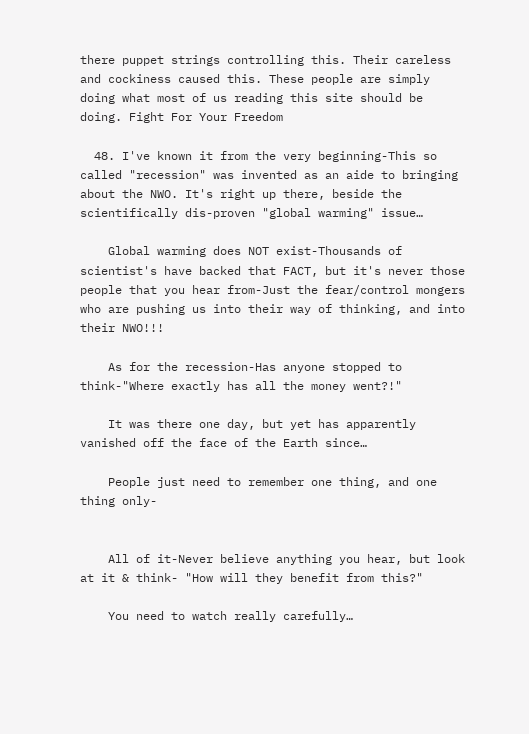there puppet strings controlling this. Their careless and cockiness caused this. These people are simply doing what most of us reading this site should be doing. Fight For Your Freedom

  48. I've known it from the very beginning-This so called "recession" was invented as an aide to bringing about the NWO. It's right up there, beside the scientifically dis-proven "global warming" issue…

    Global warming does NOT exist-Thousands of scientist's have backed that FACT, but it's never those people that you hear from-Just the fear/control mongers who are pushing us into their way of thinking, and into their NWO!!!

    As for the recession-Has anyone stopped to think-"Where exactly has all the money went?!"

    It was there one day, but yet has apparently vanished off the face of the Earth since…

    People just need to remember one thing, and one thing only-


    All of it-Never believe anything you hear, but look at it & think- "How will they benefit from this?"

    You need to watch really carefully…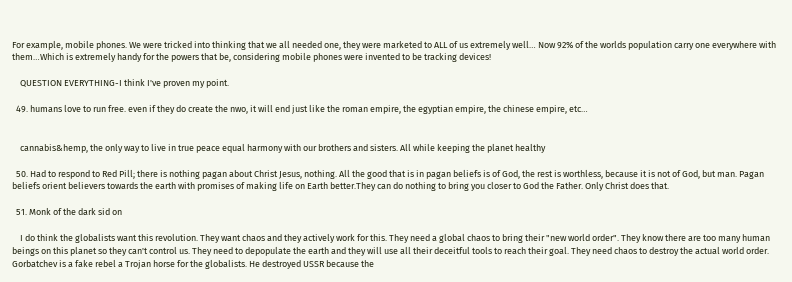For example, mobile phones. We were tricked into thinking that we all needed one, they were marketed to ALL of us extremely well… Now 92% of the worlds population carry one everywhere with them…Which is extremely handy for the powers that be, considering mobile phones were invented to be tracking devices!

    QUESTION EVERYTHING-I think I've proven my point.

  49. humans love to run free. even if they do create the nwo, it will end just like the roman empire, the egyptian empire, the chinese empire, etc…


    cannabis&hemp, the only way to live in true peace equal harmony with our brothers and sisters. All while keeping the planet healthy

  50. Had to respond to Red Pill; there is nothing pagan about Christ Jesus, nothing. All the good that is in pagan beliefs is of God, the rest is worthless, because it is not of God, but man. Pagan beliefs orient believers towards the earth with promises of making life on Earth better.They can do nothing to bring you closer to God the Father. Only Christ does that.

  51. Monk of the dark sid on

    I do think the globalists want this revolution. They want chaos and they actively work for this. They need a global chaos to bring their "new world order". They know there are too many human beings on this planet so they can't control us. They need to depopulate the earth and they will use all their deceitful tools to reach their goal. They need chaos to destroy the actual world order. Gorbatchev is a fake rebel a Trojan horse for the globalists. He destroyed USSR because the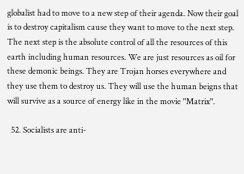globalist had to move to a new step of their agenda. Now their goal is to destroy capitalism cause they want to move to the next step. The next step is the absolute control of all the resources of this earth including human resources. We are just resources as oil for these demonic beings. They are Trojan horses everywhere and they use them to destroy us. They will use the human beigns that will survive as a source of energy like in the movie "Matrix".

  52. Socialists are anti-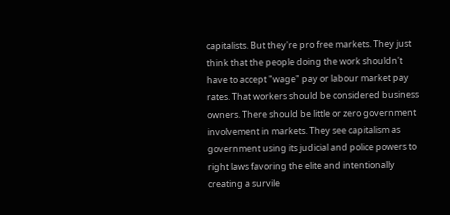capitalists. But they're pro free markets. They just think that the people doing the work shouldn't have to accept "wage" pay or labour market pay rates. That workers should be considered business owners. There should be little or zero government involvement in markets. They see capitalism as government using its judicial and police powers to right laws favoring the elite and intentionally creating a survile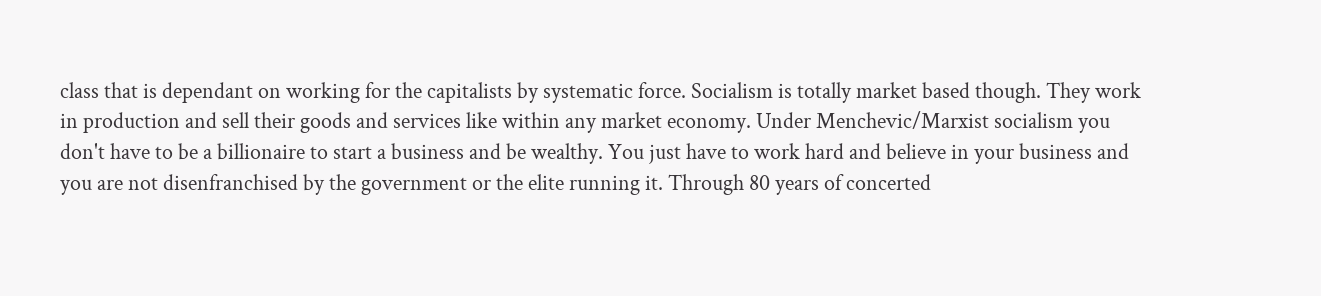class that is dependant on working for the capitalists by systematic force. Socialism is totally market based though. They work in production and sell their goods and services like within any market economy. Under Menchevic/Marxist socialism you don't have to be a billionaire to start a business and be wealthy. You just have to work hard and believe in your business and you are not disenfranchised by the government or the elite running it. Through 80 years of concerted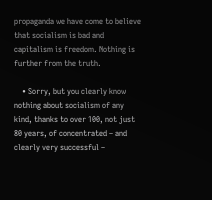propaganda we have come to believe that socialism is bad and capitalism is freedom. Nothing is further from the truth.

    • Sorry, but you clearly know nothing about socialism of any kind, thanks to over 100, not just 80 years, of concentrated – and clearly very successful –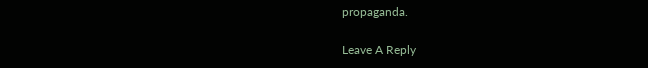propaganda.

Leave A Reply